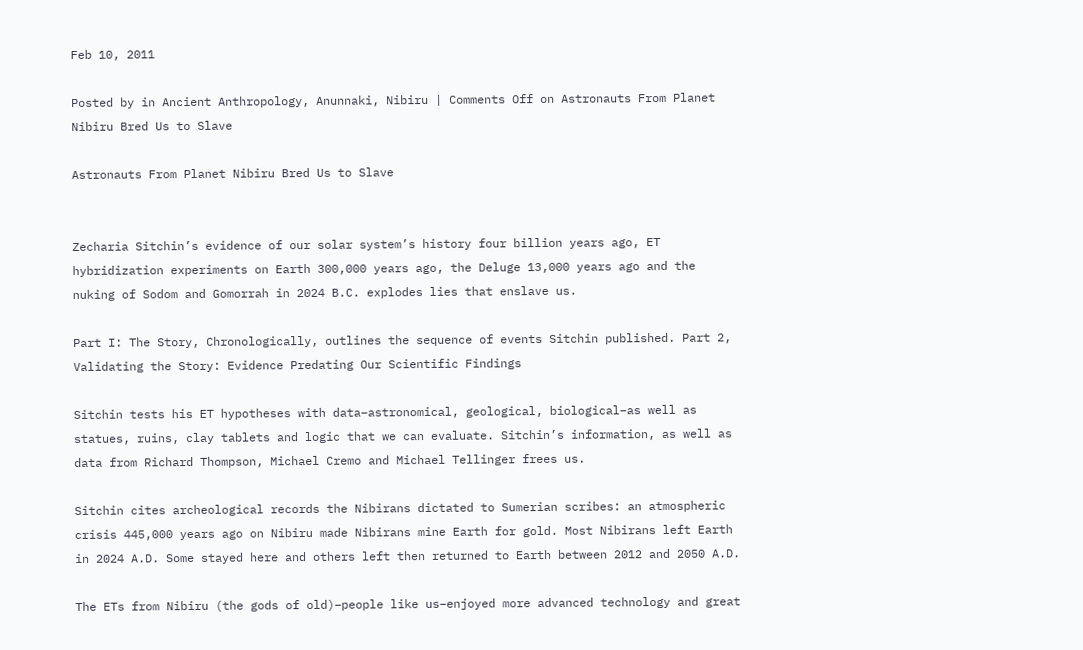Feb 10, 2011

Posted by in Ancient Anthropology, Anunnaki, Nibiru | Comments Off on Astronauts From Planet Nibiru Bred Us to Slave

Astronauts From Planet Nibiru Bred Us to Slave


Zecharia Sitchin’s evidence of our solar system’s history four billion years ago, ET hybridization experiments on Earth 300,000 years ago, the Deluge 13,000 years ago and the nuking of Sodom and Gomorrah in 2024 B.C. explodes lies that enslave us.

Part I: The Story, Chronologically, outlines the sequence of events Sitchin published. Part 2, Validating the Story: Evidence Predating Our Scientific Findings

Sitchin tests his ET hypotheses with data–astronomical, geological, biological–as well as statues, ruins, clay tablets and logic that we can evaluate. Sitchin’s information, as well as data from Richard Thompson, Michael Cremo and Michael Tellinger frees us.

Sitchin cites archeological records the Nibirans dictated to Sumerian scribes: an atmospheric crisis 445,000 years ago on Nibiru made Nibirans mine Earth for gold. Most Nibirans left Earth in 2024 A.D. Some stayed here and others left then returned to Earth between 2012 and 2050 A.D.

The ETs from Nibiru (the gods of old)–people like us–enjoyed more advanced technology and great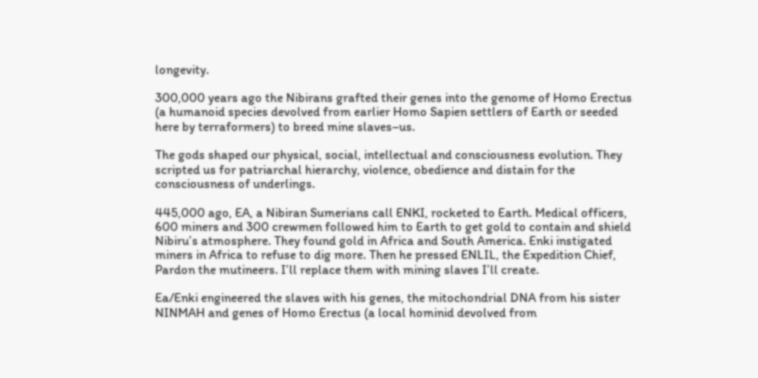longevity.

300,000 years ago the Nibirans grafted their genes into the genome of Homo Erectus (a humanoid species devolved from earlier Homo Sapien settlers of Earth or seeded here by terraformers) to breed mine slaves–us.

The gods shaped our physical, social, intellectual and consciousness evolution. They scripted us for patriarchal hierarchy, violence, obedience and distain for the consciousness of underlings.

445,000 ago, EA, a Nibiran Sumerians call ENKI, rocketed to Earth. Medical officers, 600 miners and 300 crewmen followed him to Earth to get gold to contain and shield Nibiru’s atmosphere. They found gold in Africa and South America. Enki instigated miners in Africa to refuse to dig more. Then he pressed ENLIL, the Expedition Chief, Pardon the mutineers. I’ll replace them with mining slaves I’ll create.

Ea/Enki engineered the slaves with his genes, the mitochondrial DNA from his sister NINMAH and genes of Homo Erectus (a local hominid devolved from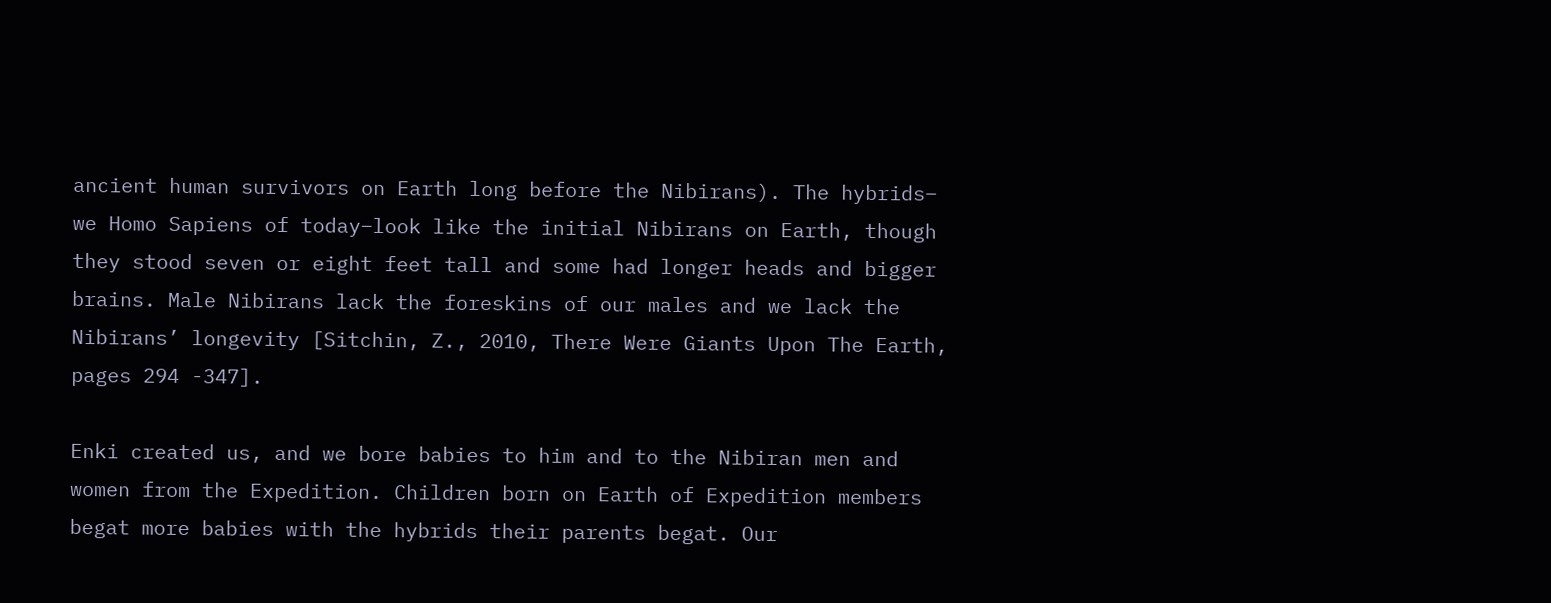ancient human survivors on Earth long before the Nibirans). The hybrids– we Homo Sapiens of today–look like the initial Nibirans on Earth, though they stood seven or eight feet tall and some had longer heads and bigger brains. Male Nibirans lack the foreskins of our males and we lack the Nibirans’ longevity [Sitchin, Z., 2010, There Were Giants Upon The Earth, pages 294 -347].

Enki created us, and we bore babies to him and to the Nibiran men and women from the Expedition. Children born on Earth of Expedition members begat more babies with the hybrids their parents begat. Our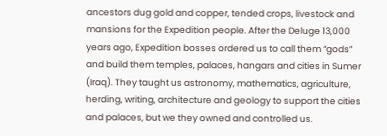ancestors dug gold and copper, tended crops, livestock and mansions for the Expedition people. After the Deluge 13,000 years ago, Expedition bosses ordered us to call them “gods” and build them temples, palaces, hangars and cities in Sumer (Iraq). They taught us astronomy, mathematics, agriculture, herding, writing, architecture and geology to support the cities and palaces, but we they owned and controlled us.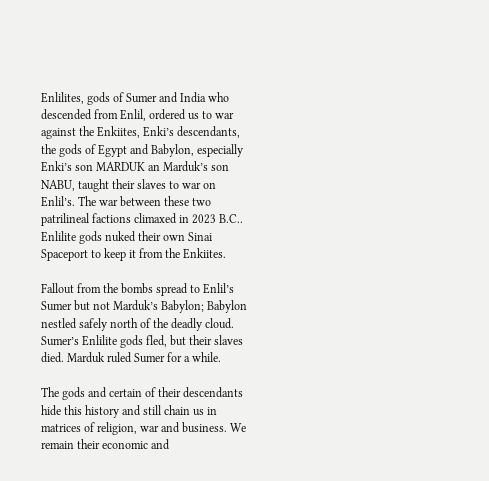Enlilites, gods of Sumer and India who descended from Enlil, ordered us to war against the Enkiites, Enki’s descendants, the gods of Egypt and Babylon, especially Enki’s son MARDUK an Marduk’s son NABU, taught their slaves to war on Enlil’s. The war between these two patrilineal factions climaxed in 2023 B.C.. Enlilite gods nuked their own Sinai Spaceport to keep it from the Enkiites.

Fallout from the bombs spread to Enlil’s Sumer but not Marduk’s Babylon; Babylon nestled safely north of the deadly cloud. Sumer’s Enlilite gods fled, but their slaves died. Marduk ruled Sumer for a while.

The gods and certain of their descendants hide this history and still chain us in matrices of religion, war and business. We remain their economic and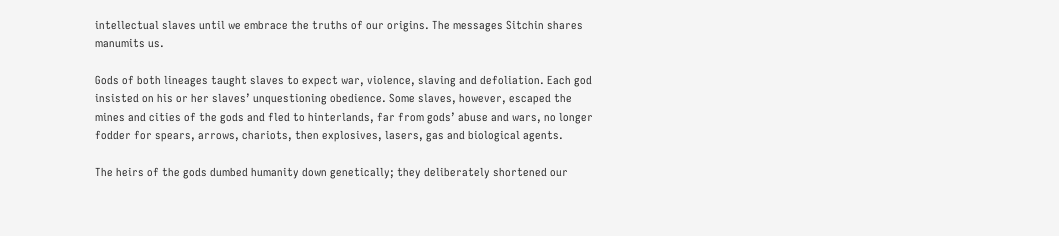intellectual slaves until we embrace the truths of our origins. The messages Sitchin shares manumits us.

Gods of both lineages taught slaves to expect war, violence, slaving and defoliation. Each god insisted on his or her slaves’ unquestioning obedience. Some slaves, however, escaped the mines and cities of the gods and fled to hinterlands, far from gods’ abuse and wars, no longer fodder for spears, arrows, chariots, then explosives, lasers, gas and biological agents.

The heirs of the gods dumbed humanity down genetically; they deliberately shortened our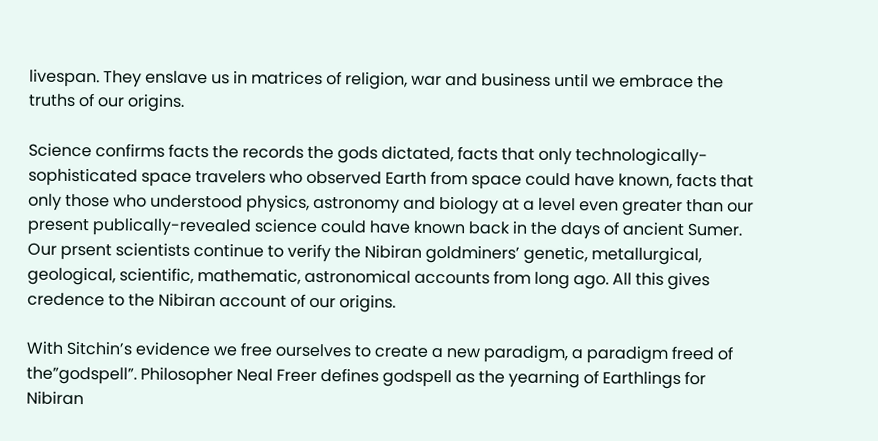livespan. They enslave us in matrices of religion, war and business until we embrace the truths of our origins.

Science confirms facts the records the gods dictated, facts that only technologically-sophisticated space travelers who observed Earth from space could have known, facts that only those who understood physics, astronomy and biology at a level even greater than our present publically-revealed science could have known back in the days of ancient Sumer. Our prsent scientists continue to verify the Nibiran goldminers’ genetic, metallurgical, geological, scientific, mathematic, astronomical accounts from long ago. All this gives credence to the Nibiran account of our origins.

With Sitchin’s evidence we free ourselves to create a new paradigm, a paradigm freed of the”godspell”. Philosopher Neal Freer defines godspell as the yearning of Earthlings for Nibiran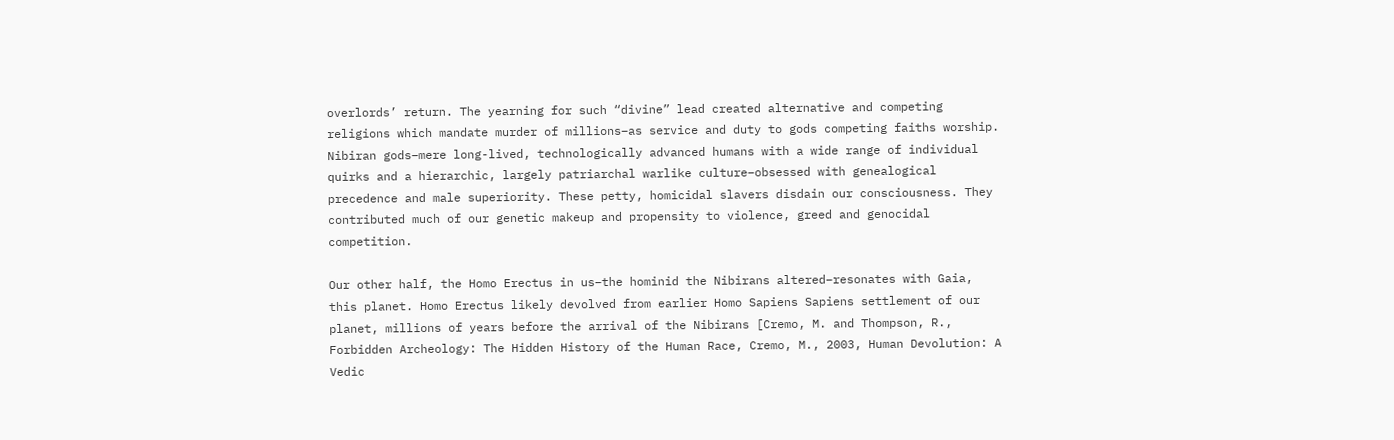overlords’ return. The yearning for such “divine” lead created alternative and competing religions which mandate murder of millions–as service and duty to gods competing faiths worship. Nibiran gods–mere long-lived, technologically advanced humans with a wide range of individual quirks and a hierarchic, largely patriarchal warlike culture–obsessed with genealogical precedence and male superiority. These petty, homicidal slavers disdain our consciousness. They contributed much of our genetic makeup and propensity to violence, greed and genocidal competition.

Our other half, the Homo Erectus in us–the hominid the Nibirans altered–resonates with Gaia, this planet. Homo Erectus likely devolved from earlier Homo Sapiens Sapiens settlement of our planet, millions of years before the arrival of the Nibirans [Cremo, M. and Thompson, R., Forbidden Archeology: The Hidden History of the Human Race, Cremo, M., 2003, Human Devolution: A Vedic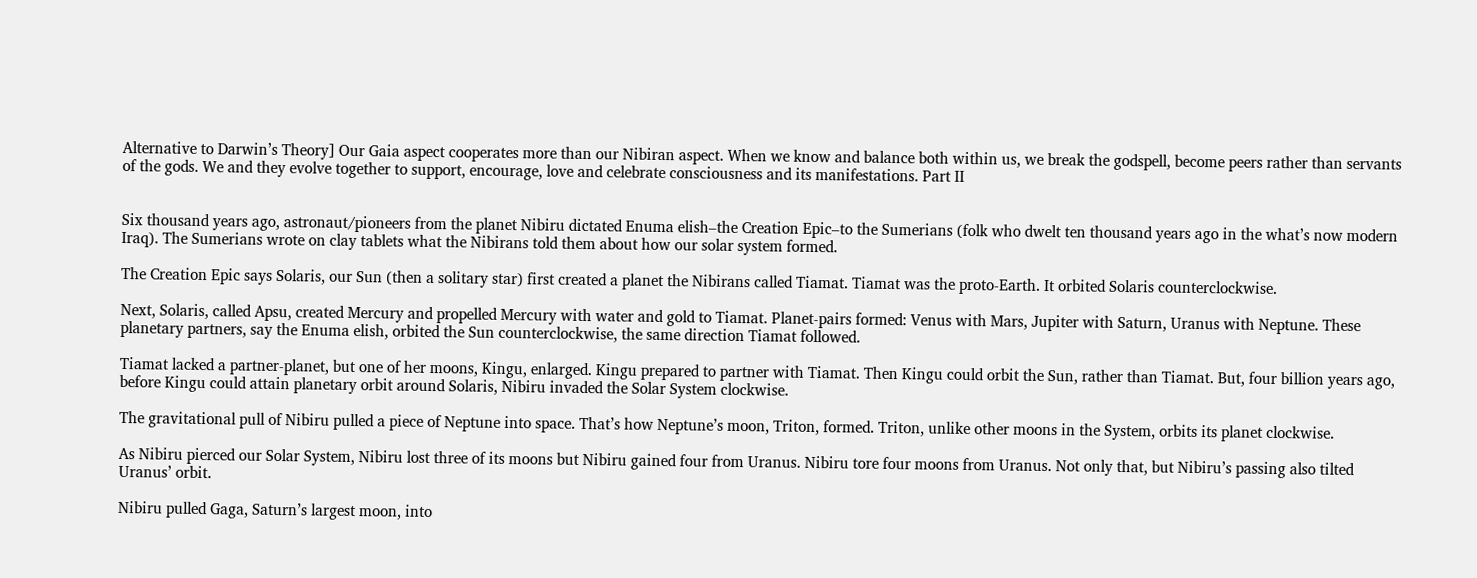Alternative to Darwin’s Theory] Our Gaia aspect cooperates more than our Nibiran aspect. When we know and balance both within us, we break the godspell, become peers rather than servants of the gods. We and they evolve together to support, encourage, love and celebrate consciousness and its manifestations. Part II


Six thousand years ago, astronaut/pioneers from the planet Nibiru dictated Enuma elish–the Creation Epic–to the Sumerians (folk who dwelt ten thousand years ago in the what’s now modern Iraq). The Sumerians wrote on clay tablets what the Nibirans told them about how our solar system formed.

The Creation Epic says Solaris, our Sun (then a solitary star) first created a planet the Nibirans called Tiamat. Tiamat was the proto-Earth. It orbited Solaris counterclockwise.

Next, Solaris, called Apsu, created Mercury and propelled Mercury with water and gold to Tiamat. Planet-pairs formed: Venus with Mars, Jupiter with Saturn, Uranus with Neptune. These planetary partners, say the Enuma elish, orbited the Sun counterclockwise, the same direction Tiamat followed.

Tiamat lacked a partner-planet, but one of her moons, Kingu, enlarged. Kingu prepared to partner with Tiamat. Then Kingu could orbit the Sun, rather than Tiamat. But, four billion years ago, before Kingu could attain planetary orbit around Solaris, Nibiru invaded the Solar System clockwise.

The gravitational pull of Nibiru pulled a piece of Neptune into space. That’s how Neptune’s moon, Triton, formed. Triton, unlike other moons in the System, orbits its planet clockwise.

As Nibiru pierced our Solar System, Nibiru lost three of its moons but Nibiru gained four from Uranus. Nibiru tore four moons from Uranus. Not only that, but Nibiru’s passing also tilted Uranus’ orbit.

Nibiru pulled Gaga, Saturn’s largest moon, into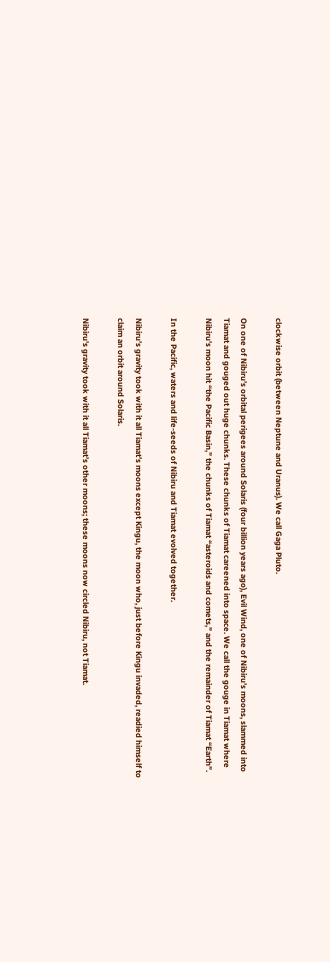clockwise orbit (between Neptune and Uranus). We call Gaga Pluto.

On one of Nibiru’s orbital perigees around Solaris (four billion years ago), Evil Wind, one of Nibiru’s moons, slammed into Tiamat and gouged out huge chunks. These chunks of Tiamat careened into space. We call the gouge in Tiamat where Nibiru’s moon hit “the Pacific Basin,” the chunks of Tiamat “asteroids and comets,” and the remainder of Tiamat “Earth”.

In the Pacific, waters and life-seeds of Nibiru and Tiamat evolved together.

Nibiru’s gravity took with it all Tiamat’s moons except Kingu, the moon who, just before Kingu invaded, readied himself to claim an orbit around Solaris.

Nibiru’s gravity took with it all Tiamat’s other moons; these moons now circled Nibiru, not Tiamat.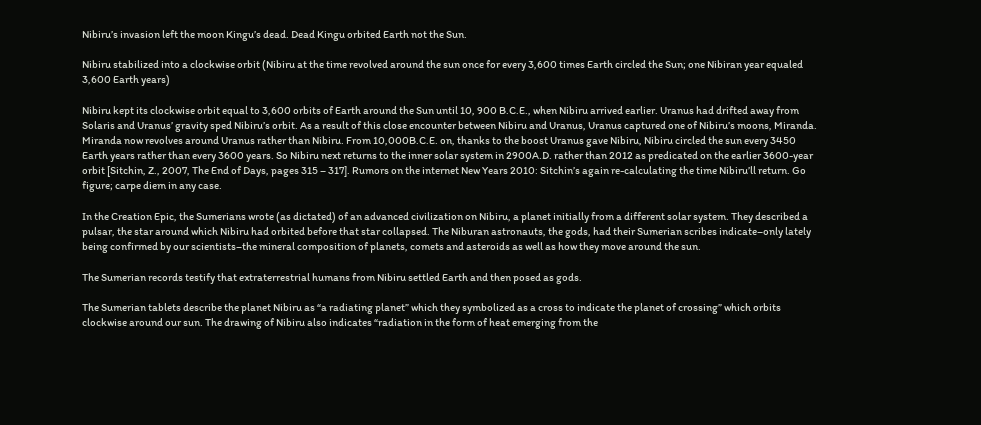Nibiru’s invasion left the moon Kingu’s dead. Dead Kingu orbited Earth not the Sun.

Nibiru stabilized into a clockwise orbit (Nibiru at the time revolved around the sun once for every 3,600 times Earth circled the Sun; one Nibiran year equaled 3,600 Earth years)

Nibiru kept its clockwise orbit equal to 3,600 orbits of Earth around the Sun until 10, 900 B.C.E., when Nibiru arrived earlier. Uranus had drifted away from Solaris and Uranus’ gravity sped Nibiru’s orbit. As a result of this close encounter between Nibiru and Uranus, Uranus captured one of Nibiru’s moons, Miranda. Miranda now revolves around Uranus rather than Nibiru. From 10,000B.C.E. on, thanks to the boost Uranus gave Nibiru, Nibiru circled the sun every 3450 Earth years rather than every 3600 years. So Nibiru next returns to the inner solar system in 2900A.D. rather than 2012 as predicated on the earlier 3600-year orbit [Sitchin, Z., 2007, The End of Days, pages 315 – 317]. Rumors on the internet New Years 2010: Sitchin’s again re-calculating the time Nibiru’ll return. Go figure; carpe diem in any case.

In the Creation Epic, the Sumerians wrote (as dictated) of an advanced civilization on Nibiru, a planet initially from a different solar system. They described a pulsar, the star around which Nibiru had orbited before that star collapsed. The Niburan astronauts, the gods, had their Sumerian scribes indicate–only lately being confirmed by our scientists–the mineral composition of planets, comets and asteroids as well as how they move around the sun.

The Sumerian records testify that extraterrestrial humans from Nibiru settled Earth and then posed as gods.

The Sumerian tablets describe the planet Nibiru as “a radiating planet” which they symbolized as a cross to indicate the planet of crossing” which orbits clockwise around our sun. The drawing of Nibiru also indicates “radiation in the form of heat emerging from the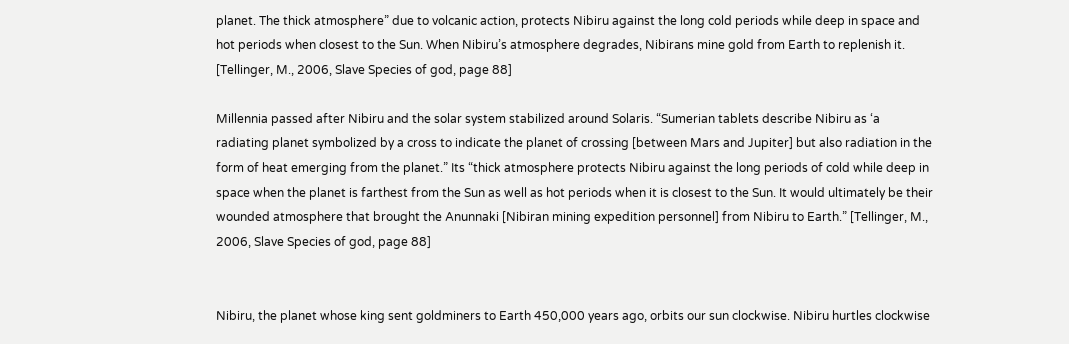planet. The thick atmosphere” due to volcanic action, protects Nibiru against the long cold periods while deep in space and hot periods when closest to the Sun. When Nibiru’s atmosphere degrades, Nibirans mine gold from Earth to replenish it.  [Tellinger, M., 2006, Slave Species of god, page 88]

Millennia passed after Nibiru and the solar system stabilized around Solaris. “Sumerian tablets describe Nibiru as ‘a radiating planet symbolized by a cross to indicate the planet of crossing [between Mars and Jupiter] but also radiation in the form of heat emerging from the planet.” Its “thick atmosphere protects Nibiru against the long periods of cold while deep in space when the planet is farthest from the Sun as well as hot periods when it is closest to the Sun. It would ultimately be their wounded atmosphere that brought the Anunnaki [Nibiran mining expedition personnel] from Nibiru to Earth.” [Tellinger, M., 2006, Slave Species of god, page 88]


Nibiru, the planet whose king sent goldminers to Earth 450,000 years ago, orbits our sun clockwise. Nibiru hurtles clockwise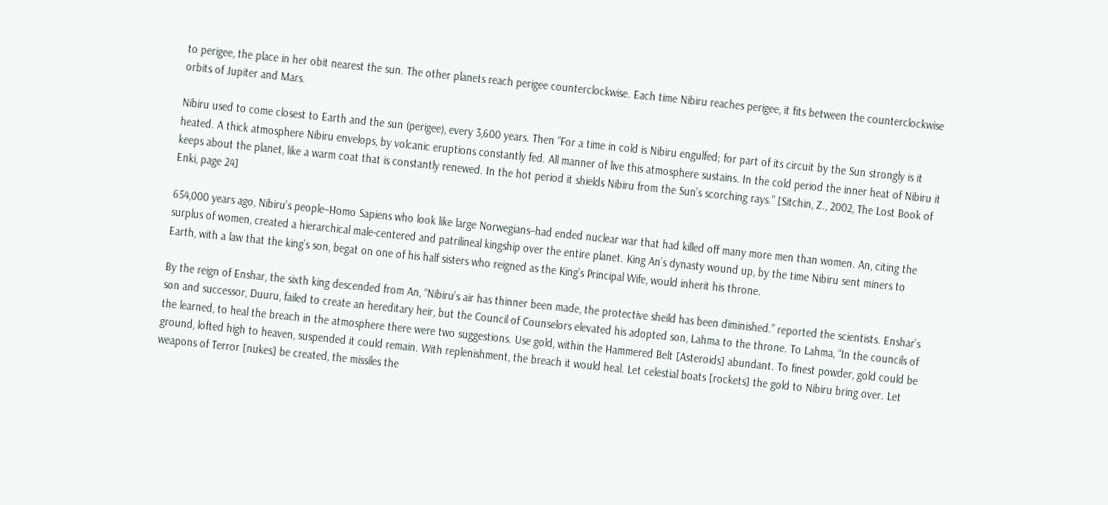to perigee, the place in her obit nearest the sun. The other planets reach perigee counterclockwise. Each time Nibiru reaches perigee, it fits between the counterclockwise orbits of Jupiter and Mars.

Nibiru used to come closest to Earth and the sun (perigee), every 3,600 years. Then “For a time in cold is Nibiru engulfed; for part of its circuit by the Sun strongly is it heated. A thick atmosphere Nibiru envelops, by volcanic eruptions constantly fed. All manner of live this atmosphere sustains. In the cold period the inner heat of Nibiru it keeps about the planet, like a warm coat that is constantly renewed. In the hot period it shields Nibiru from the Sun’s scorching rays.” [Sitchin, Z., 2002, The Lost Book of Enki, page 24]

654,000 years ago, Nibiru’s people–Homo Sapiens who look like large Norwegians–had ended nuclear war that had killed off many more men than women. An, citing the surplus of women, created a hierarchical male-centered and patrilineal kingship over the entire planet. King An’s dynasty wound up, by the time Nibiru sent miners to Earth, with a law that the king’s son, begat on one of his half sisters who reigned as the King’s Principal Wife, would inherit his throne.

By the reign of Enshar, the sixth king descended from An, “Nibiru’s air has thinner been made, the protective sheild has been diminished.” reported the scientists. Enshar’s son and successor, Duuru, failed to create an hereditary heir, but the Council of Counselors elevated his adopted son, Lahma to the throne. To Lahma, “In the councils of the learned, to heal the breach in the atmosphere there were two suggestions. Use gold, within the Hammered Belt [Asteroids] abundant. To finest powder, gold could be ground, lofted high to heaven, suspended it could remain. With replenishment, the breach it would heal. Let celestial boats [rockets] the gold to Nibiru bring over. Let weapons of Terror [nukes] be created, the missiles the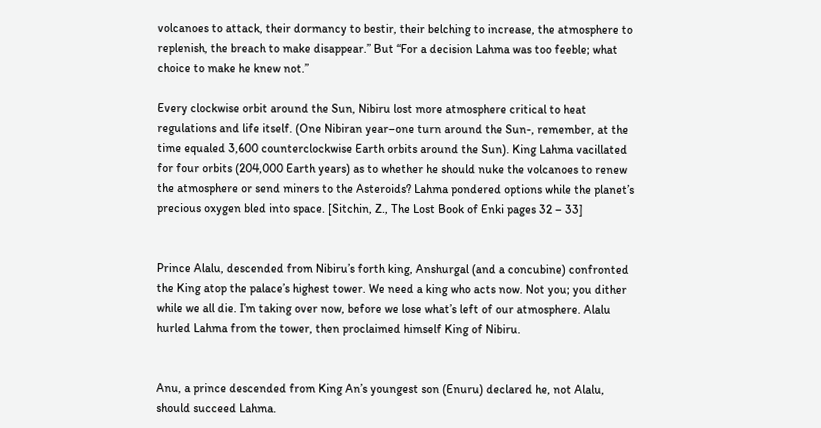volcanoes to attack, their dormancy to bestir, their belching to increase, the atmosphere to replenish, the breach to make disappear.” But “For a decision Lahma was too feeble; what choice to make he knew not.”

Every clockwise orbit around the Sun, Nibiru lost more atmosphere critical to heat regulations and life itself. (One Nibiran year–one turn around the Sun-, remember, at the time equaled 3,600 counterclockwise Earth orbits around the Sun). King Lahma vacillated for four orbits (204,000 Earth years) as to whether he should nuke the volcanoes to renew the atmosphere or send miners to the Asteroids? Lahma pondered options while the planet’s precious oxygen bled into space. [Sitchin, Z., The Lost Book of Enki pages 32 – 33]


Prince Alalu, descended from Nibiru’s forth king, Anshurgal (and a concubine) confronted the King atop the palace’s highest tower. We need a king who acts now. Not you; you dither while we all die. I’m taking over now, before we lose what’s left of our atmosphere. Alalu hurled Lahma from the tower, then proclaimed himself King of Nibiru.


Anu, a prince descended from King An’s youngest son (Enuru) declared he, not Alalu, should succeed Lahma.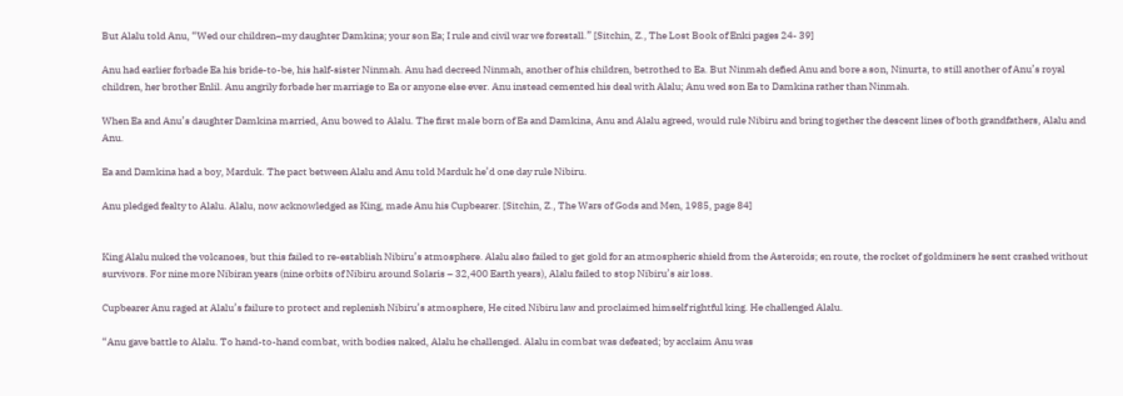But Alalu told Anu, “Wed our children–my daughter Damkina; your son Ea; I rule and civil war we forestall.” [Sitchin, Z., The Lost Book of Enki pages 24- 39]

Anu had earlier forbade Ea his bride-to-be, his half-sister Ninmah. Anu had decreed Ninmah, another of his children, betrothed to Ea. But Ninmah defied Anu and bore a son, Ninurta, to still another of Anu’s royal children, her brother Enlil. Anu angrily forbade her marriage to Ea or anyone else ever. Anu instead cemented his deal with Alalu; Anu wed son Ea to Damkina rather than Ninmah.

When Ea and Anu’s daughter Damkina married, Anu bowed to Alalu. The first male born of Ea and Damkina, Anu and Alalu agreed, would rule Nibiru and bring together the descent lines of both grandfathers, Alalu and Anu.

Ea and Damkina had a boy, Marduk. The pact between Alalu and Anu told Marduk he’d one day rule Nibiru.

Anu pledged fealty to Alalu. Alalu, now acknowledged as King, made Anu his Cupbearer. [Sitchin, Z., The Wars of Gods and Men, 1985, page 84]


King Alalu nuked the volcanoes, but this failed to re-establish Nibiru’s atmosphere. Alalu also failed to get gold for an atmospheric shield from the Asteroids; en route, the rocket of goldminers he sent crashed without survivors. For nine more Nibiran years (nine orbits of Nibiru around Solaris – 32,400 Earth years), Alalu failed to stop Nibiru’s air loss.

Cupbearer Anu raged at Alalu’s failure to protect and replenish Nibiru’s atmosphere, He cited Nibiru law and proclaimed himself rightful king. He challenged Alalu.

“Anu gave battle to Alalu. To hand-to-hand combat, with bodies naked, Alalu he challenged. Alalu in combat was defeated; by acclaim Anu was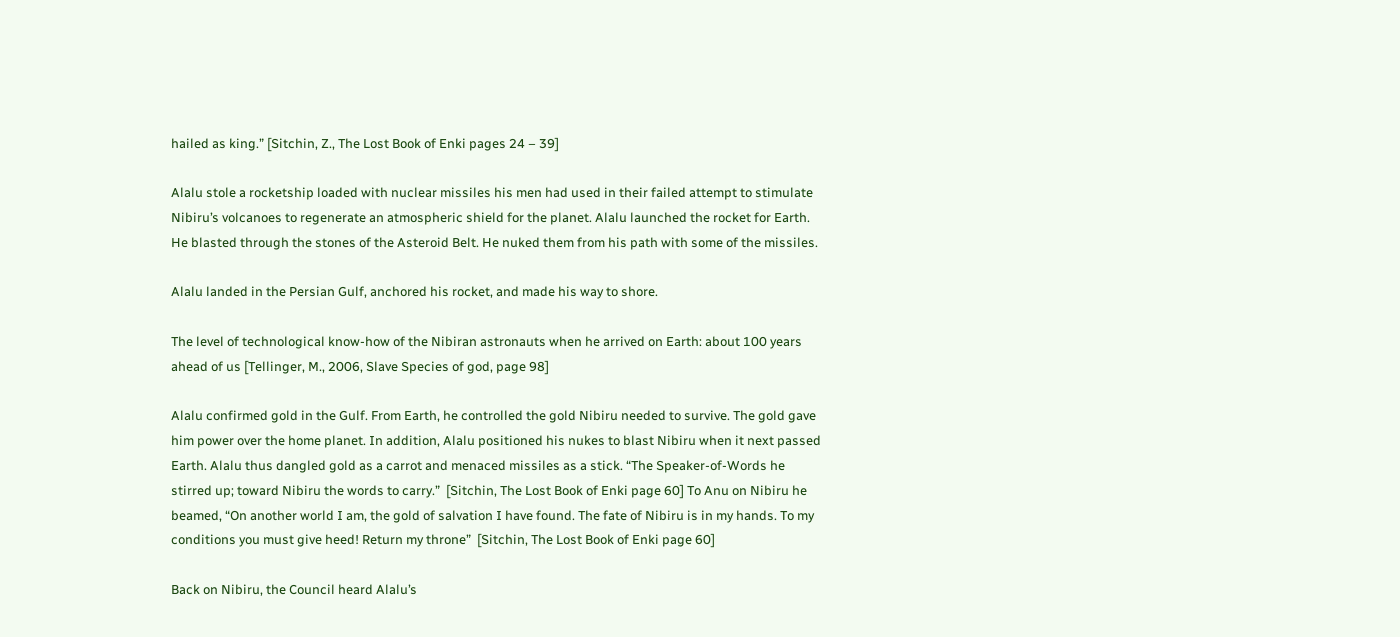hailed as king.” [Sitchin, Z., The Lost Book of Enki pages 24 – 39]

Alalu stole a rocketship loaded with nuclear missiles his men had used in their failed attempt to stimulate Nibiru’s volcanoes to regenerate an atmospheric shield for the planet. Alalu launched the rocket for Earth. He blasted through the stones of the Asteroid Belt. He nuked them from his path with some of the missiles.

Alalu landed in the Persian Gulf, anchored his rocket, and made his way to shore.

The level of technological know-how of the Nibiran astronauts when he arrived on Earth: about 100 years ahead of us [Tellinger, M., 2006, Slave Species of god, page 98]

Alalu confirmed gold in the Gulf. From Earth, he controlled the gold Nibiru needed to survive. The gold gave him power over the home planet. In addition, Alalu positioned his nukes to blast Nibiru when it next passed Earth. Alalu thus dangled gold as a carrot and menaced missiles as a stick. “The Speaker-of-Words he stirred up; toward Nibiru the words to carry.”  [Sitchin, The Lost Book of Enki page 60] To Anu on Nibiru he beamed, “On another world I am, the gold of salvation I have found. The fate of Nibiru is in my hands. To my conditions you must give heed! Return my throne”  [Sitchin, The Lost Book of Enki page 60]

Back on Nibiru, the Council heard Alalu’s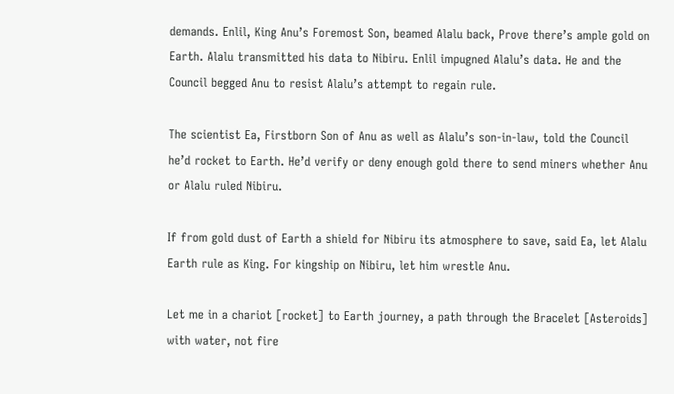demands. Enlil, King Anu’s Foremost Son, beamed Alalu back, Prove there’s ample gold on Earth. Alalu transmitted his data to Nibiru. Enlil impugned Alalu’s data. He and the Council begged Anu to resist Alalu’s attempt to regain rule.

The scientist Ea, Firstborn Son of Anu as well as Alalu’s son-in-law, told the Council he’d rocket to Earth. He’d verify or deny enough gold there to send miners whether Anu or Alalu ruled Nibiru.

If from gold dust of Earth a shield for Nibiru its atmosphere to save, said Ea, let Alalu Earth rule as King. For kingship on Nibiru, let him wrestle Anu.

Let me in a chariot [rocket] to Earth journey, a path through the Bracelet [Asteroids] with water, not fire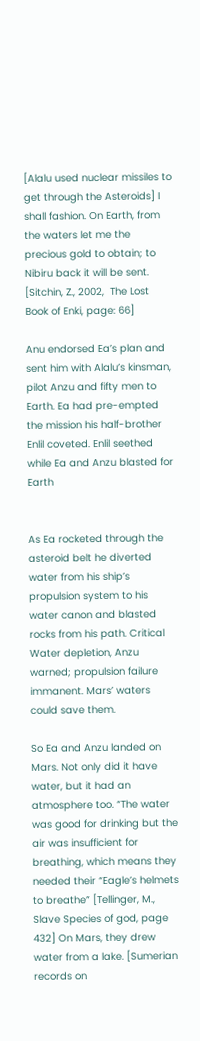[Alalu used nuclear missiles to get through the Asteroids] I shall fashion. On Earth, from the waters let me the precious gold to obtain; to Nibiru back it will be sent. [Sitchin, Z., 2002,  The Lost Book of Enki, page: 66]

Anu endorsed Ea’s plan and sent him with Alalu’s kinsman, pilot Anzu and fifty men to Earth. Ea had pre-empted the mission his half-brother Enlil coveted. Enlil seethed while Ea and Anzu blasted for Earth


As Ea rocketed through the asteroid belt he diverted water from his ship’s propulsion system to his water canon and blasted rocks from his path. Critical Water depletion, Anzu warned; propulsion failure immanent. Mars’ waters could save them.

So Ea and Anzu landed on Mars. Not only did it have water, but it had an atmosphere too. “The water was good for drinking but the air was insufficient for breathing, which means they needed their “Eagle’s helmets to breathe” [Tellinger, M., Slave Species of god, page 432] On Mars, they drew water from a lake. [Sumerian records on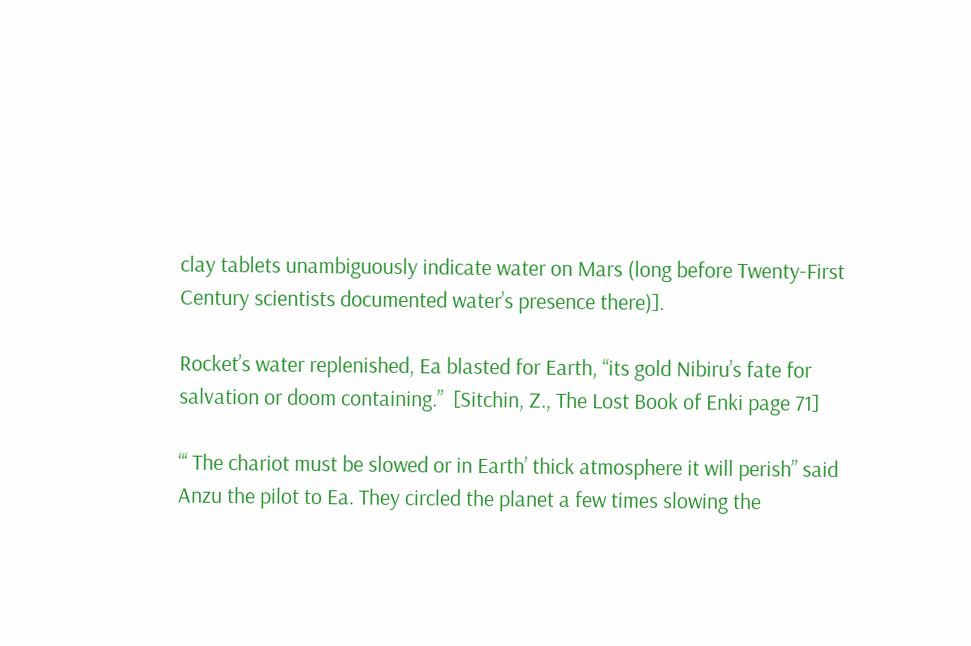clay tablets unambiguously indicate water on Mars (long before Twenty-First Century scientists documented water’s presence there)].

Rocket’s water replenished, Ea blasted for Earth, “its gold Nibiru’s fate for salvation or doom containing.”  [Sitchin, Z., The Lost Book of Enki page 71]

“‘ The chariot must be slowed or in Earth’ thick atmosphere it will perish” said Anzu the pilot to Ea. They circled the planet a few times slowing the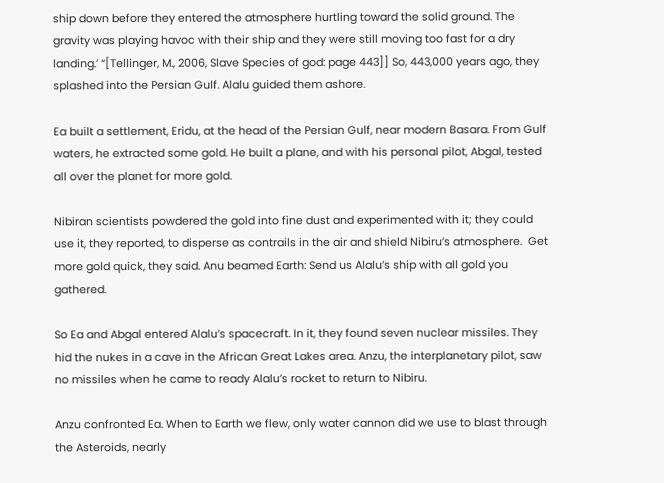ship down before they entered the atmosphere hurtling toward the solid ground. The gravity was playing havoc with their ship and they were still moving too fast for a dry landing.’ “[Tellinger, M., 2006, Slave Species of god: page 443]] So, 443,000 years ago, they splashed into the Persian Gulf. Alalu guided them ashore.

Ea built a settlement, Eridu, at the head of the Persian Gulf, near modern Basara. From Gulf waters, he extracted some gold. He built a plane, and with his personal pilot, Abgal, tested all over the planet for more gold.

Nibiran scientists powdered the gold into fine dust and experimented with it; they could use it, they reported, to disperse as contrails in the air and shield Nibiru’s atmosphere.  Get more gold quick, they said. Anu beamed Earth: Send us Alalu’s ship with all gold you gathered.

So Ea and Abgal entered Alalu’s spacecraft. In it, they found seven nuclear missiles. They hid the nukes in a cave in the African Great Lakes area. Anzu, the interplanetary pilot, saw no missiles when he came to ready Alalu’s rocket to return to Nibiru.

Anzu confronted Ea. When to Earth we flew, only water cannon did we use to blast through the Asteroids, nearly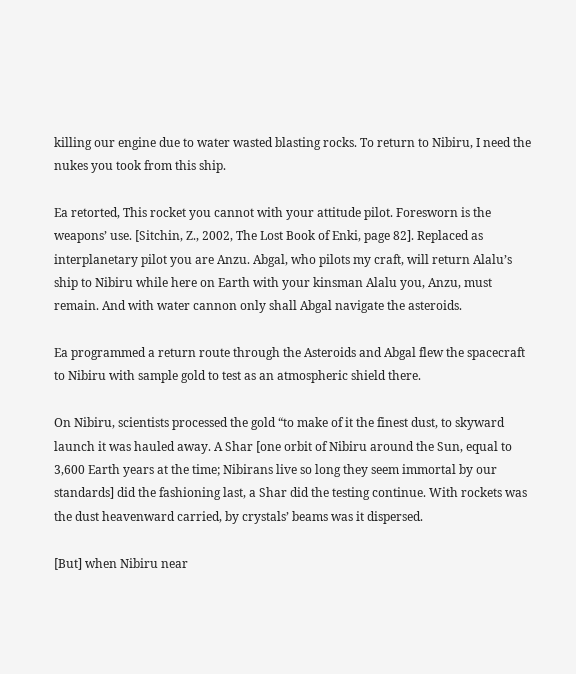killing our engine due to water wasted blasting rocks. To return to Nibiru, I need the nukes you took from this ship.

Ea retorted, This rocket you cannot with your attitude pilot. Foresworn is the weapons’ use. [Sitchin, Z., 2002, The Lost Book of Enki, page 82]. Replaced as interplanetary pilot you are Anzu. Abgal, who pilots my craft, will return Alalu’s ship to Nibiru while here on Earth with your kinsman Alalu you, Anzu, must remain. And with water cannon only shall Abgal navigate the asteroids.

Ea programmed a return route through the Asteroids and Abgal flew the spacecraft to Nibiru with sample gold to test as an atmospheric shield there.

On Nibiru, scientists processed the gold “to make of it the finest dust, to skyward launch it was hauled away. A Shar [one orbit of Nibiru around the Sun, equal to 3,600 Earth years at the time; Nibirans live so long they seem immortal by our standards] did the fashioning last, a Shar did the testing continue. With rockets was the dust heavenward carried, by crystals’ beams was it dispersed.

[But] when Nibiru near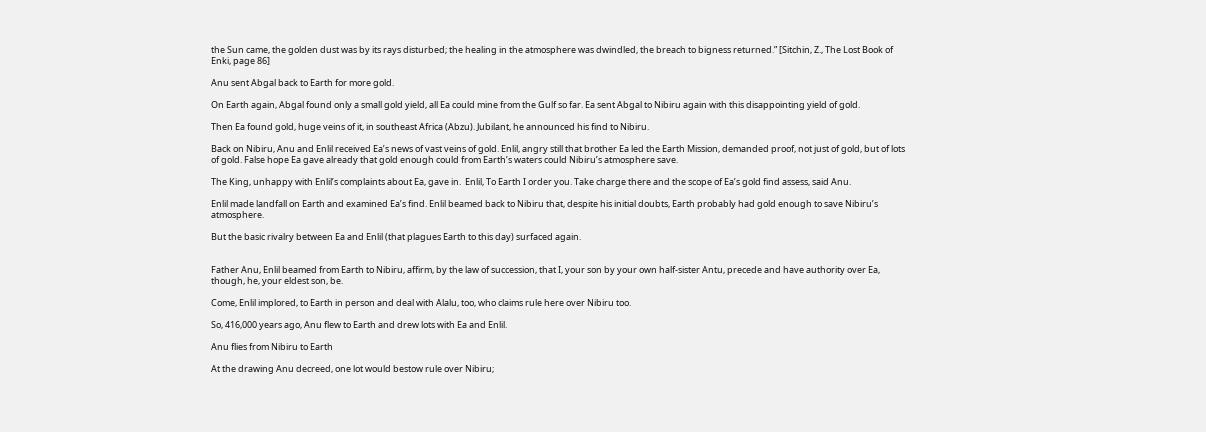the Sun came, the golden dust was by its rays disturbed; the healing in the atmosphere was dwindled, the breach to bigness returned.” [Sitchin, Z., The Lost Book of Enki, page 86]

Anu sent Abgal back to Earth for more gold.

On Earth again, Abgal found only a small gold yield, all Ea could mine from the Gulf so far. Ea sent Abgal to Nibiru again with this disappointing yield of gold.

Then Ea found gold, huge veins of it, in southeast Africa (Abzu). Jubilant, he announced his find to Nibiru.

Back on Nibiru, Anu and Enlil received Ea’s news of vast veins of gold. Enlil, angry still that brother Ea led the Earth Mission, demanded proof, not just of gold, but of lots of gold. False hope Ea gave already that gold enough could from Earth’s waters could Nibiru’s atmosphere save.

The King, unhappy with Enlil’s complaints about Ea, gave in.  Enlil, To Earth I order you. Take charge there and the scope of Ea’s gold find assess, said Anu.

Enlil made landfall on Earth and examined Ea’s find. Enlil beamed back to Nibiru that, despite his initial doubts, Earth probably had gold enough to save Nibiru’s atmosphere.

But the basic rivalry between Ea and Enlil (that plagues Earth to this day) surfaced again.


Father Anu, Enlil beamed from Earth to Nibiru, affirm, by the law of succession, that I, your son by your own half-sister Antu, precede and have authority over Ea, though, he, your eldest son, be.

Come, Enlil implored, to Earth in person and deal with Alalu, too, who claims rule here over Nibiru too.

So, 416,000 years ago, Anu flew to Earth and drew lots with Ea and Enlil.

Anu flies from Nibiru to Earth

At the drawing Anu decreed, one lot would bestow rule over Nibiru;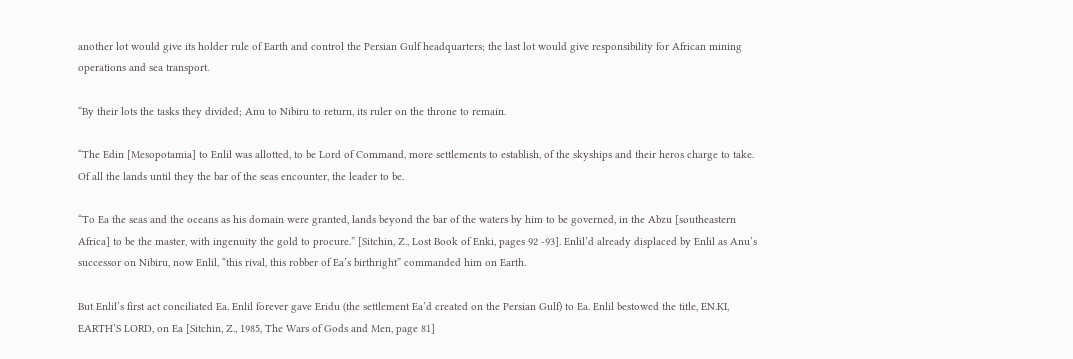another lot would give its holder rule of Earth and control the Persian Gulf headquarters; the last lot would give responsibility for African mining operations and sea transport.

“By their lots the tasks they divided; Anu to Nibiru to return, its ruler on the throne to remain.

“The Edin [Mesopotamia] to Enlil was allotted, to be Lord of Command, more settlements to establish, of the skyships and their heros charge to take. Of all the lands until they the bar of the seas encounter, the leader to be.

“To Ea the seas and the oceans as his domain were granted, lands beyond the bar of the waters by him to be governed, in the Abzu [southeastern Africa] to be the master, with ingenuity the gold to procure.” [Sitchin, Z., Lost Book of Enki, pages 92 -93]. Enlil’d already displaced by Enlil as Anu’s successor on Nibiru, now Enlil, “this rival, this robber of Ea’s birthright” commanded him on Earth.

But Enlil’s first act conciliated Ea. Enlil forever gave Eridu (the settlement Ea’d created on the Persian Gulf) to Ea. Enlil bestowed the title, EN.KI, EARTH’S LORD, on Ea [Sitchin, Z., 1985, The Wars of Gods and Men, page 81]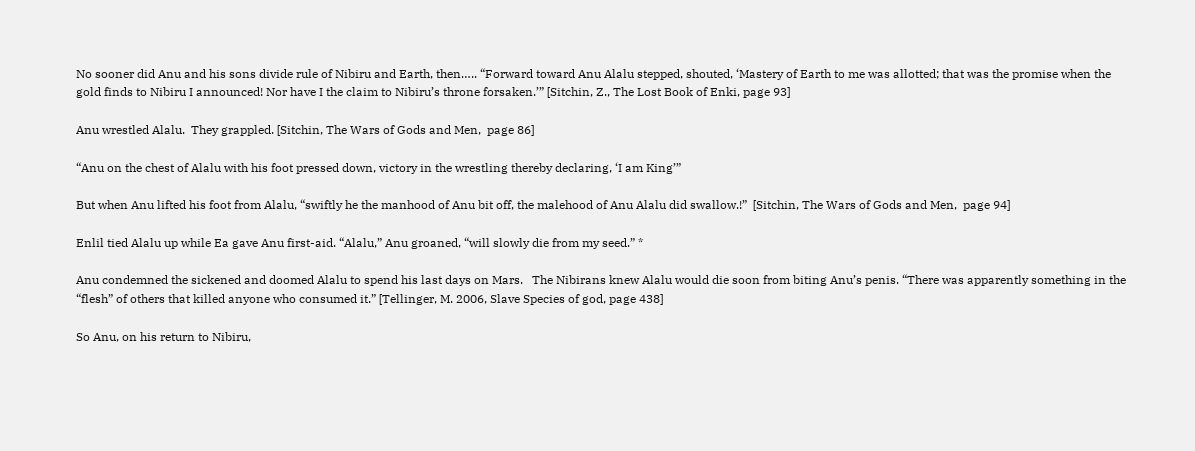No sooner did Anu and his sons divide rule of Nibiru and Earth, then….. “Forward toward Anu Alalu stepped, shouted, ‘Mastery of Earth to me was allotted; that was the promise when the gold finds to Nibiru I announced! Nor have I the claim to Nibiru’s throne forsaken.’” [Sitchin, Z., The Lost Book of Enki, page 93]

Anu wrestled Alalu.  They grappled. [Sitchin, The Wars of Gods and Men,  page 86]

“Anu on the chest of Alalu with his foot pressed down, victory in the wrestling thereby declaring, ‘I am King’”

But when Anu lifted his foot from Alalu, “swiftly he the manhood of Anu bit off, the malehood of Anu Alalu did swallow.!”  [Sitchin, The Wars of Gods and Men,  page 94]

Enlil tied Alalu up while Ea gave Anu first-aid. “Alalu,” Anu groaned, “will slowly die from my seed.” *

Anu condemned the sickened and doomed Alalu to spend his last days on Mars.   The Nibirans knew Alalu would die soon from biting Anu’s penis. “There was apparently something in the “flesh” of others that killed anyone who consumed it.” [Tellinger, M. 2006, Slave Species of god, page 438]

So Anu, on his return to Nibiru,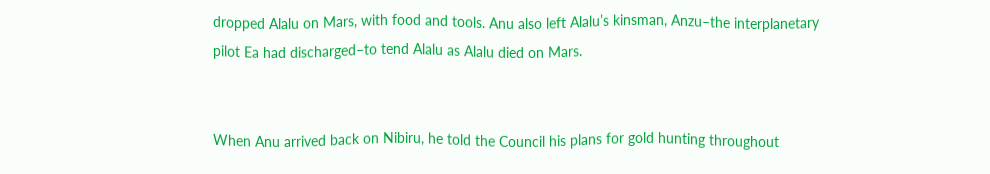dropped Alalu on Mars, with food and tools. Anu also left Alalu’s kinsman, Anzu–the interplanetary pilot Ea had discharged–to tend Alalu as Alalu died on Mars.


When Anu arrived back on Nibiru, he told the Council his plans for gold hunting throughout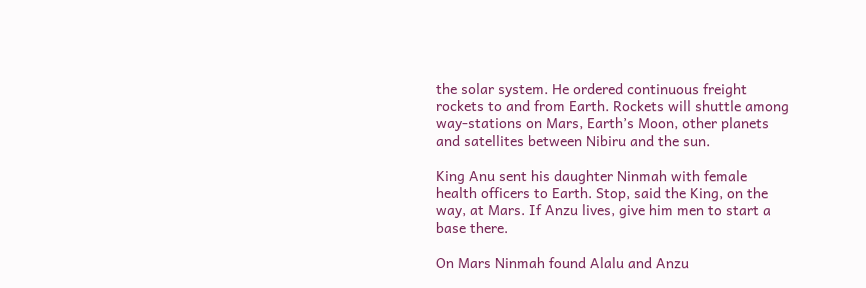the solar system. He ordered continuous freight rockets to and from Earth. Rockets will shuttle among way-stations on Mars, Earth’s Moon, other planets and satellites between Nibiru and the sun.

King Anu sent his daughter Ninmah with female health officers to Earth. Stop, said the King, on the way, at Mars. If Anzu lives, give him men to start a base there.

On Mars Ninmah found Alalu and Anzu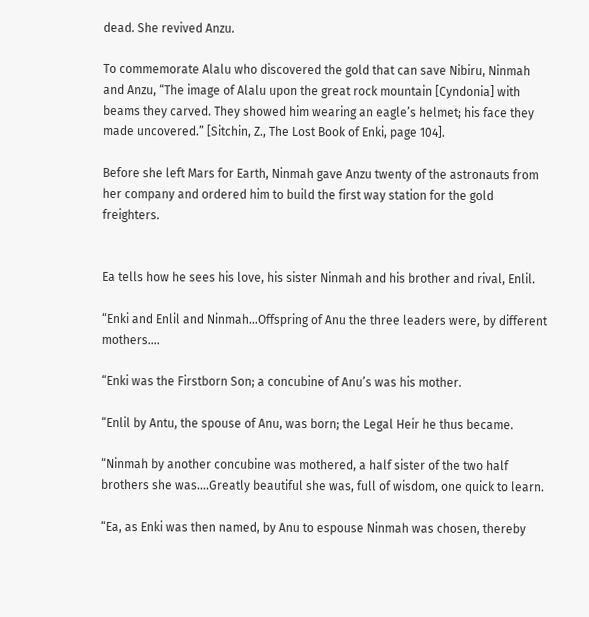dead. She revived Anzu.

To commemorate Alalu who discovered the gold that can save Nibiru, Ninmah and Anzu, “The image of Alalu upon the great rock mountain [Cyndonia] with beams they carved. They showed him wearing an eagle’s helmet; his face they made uncovered.” [Sitchin, Z., The Lost Book of Enki, page 104].

Before she left Mars for Earth, Ninmah gave Anzu twenty of the astronauts from her company and ordered him to build the first way station for the gold freighters.


Ea tells how he sees his love, his sister Ninmah and his brother and rival, Enlil.

“Enki and Enlil and Ninmah…Offspring of Anu the three leaders were, by different mothers….

“Enki was the Firstborn Son; a concubine of Anu’s was his mother.

“Enlil by Antu, the spouse of Anu, was born; the Legal Heir he thus became.

“Ninmah by another concubine was mothered, a half sister of the two half brothers she was….Greatly beautiful she was, full of wisdom, one quick to learn.

“Ea, as Enki was then named, by Anu to espouse Ninmah was chosen, thereby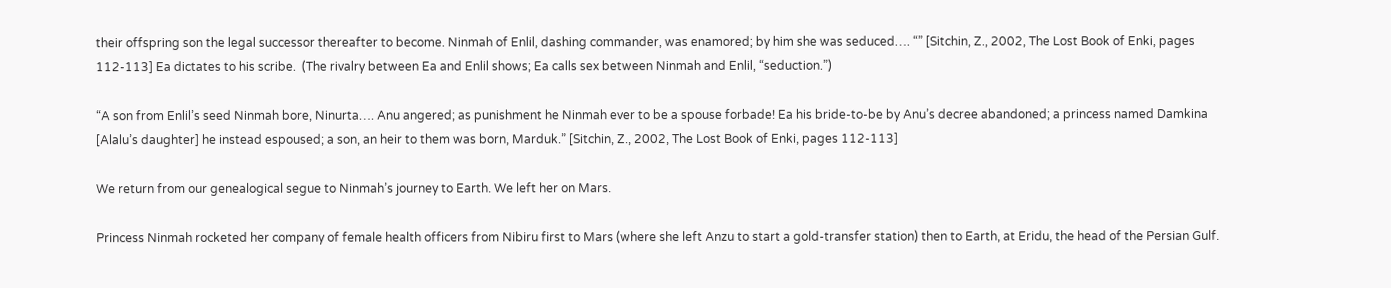their offspring son the legal successor thereafter to become. Ninmah of Enlil, dashing commander, was enamored; by him she was seduced…. “” [Sitchin, Z., 2002, The Lost Book of Enki, pages 112-113] Ea dictates to his scribe.  (The rivalry between Ea and Enlil shows; Ea calls sex between Ninmah and Enlil, “seduction.”)

“A son from Enlil’s seed Ninmah bore, Ninurta…. Anu angered; as punishment he Ninmah ever to be a spouse forbade! Ea his bride-to-be by Anu’s decree abandoned; a princess named Damkina [Alalu’s daughter] he instead espoused; a son, an heir to them was born, Marduk.” [Sitchin, Z., 2002, The Lost Book of Enki, pages 112-113]

We return from our genealogical segue to Ninmah’s journey to Earth. We left her on Mars.

Princess Ninmah rocketed her company of female health officers from Nibiru first to Mars (where she left Anzu to start a gold-transfer station) then to Earth, at Eridu, the head of the Persian Gulf.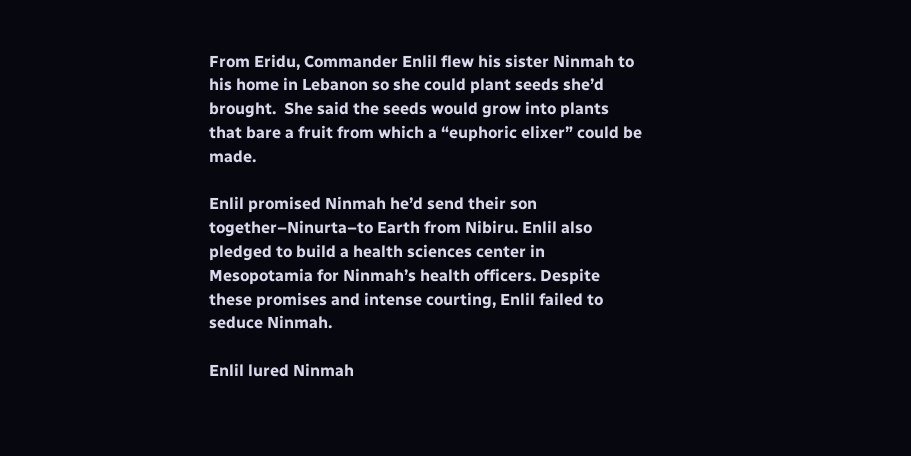From Eridu, Commander Enlil flew his sister Ninmah to his home in Lebanon so she could plant seeds she’d brought.  She said the seeds would grow into plants that bare a fruit from which a “euphoric elixer” could be made.

Enlil promised Ninmah he’d send their son together–Ninurta–to Earth from Nibiru. Enlil also pledged to build a health sciences center in Mesopotamia for Ninmah’s health officers. Despite these promises and intense courting, Enlil failed to seduce Ninmah.

Enlil lured Ninmah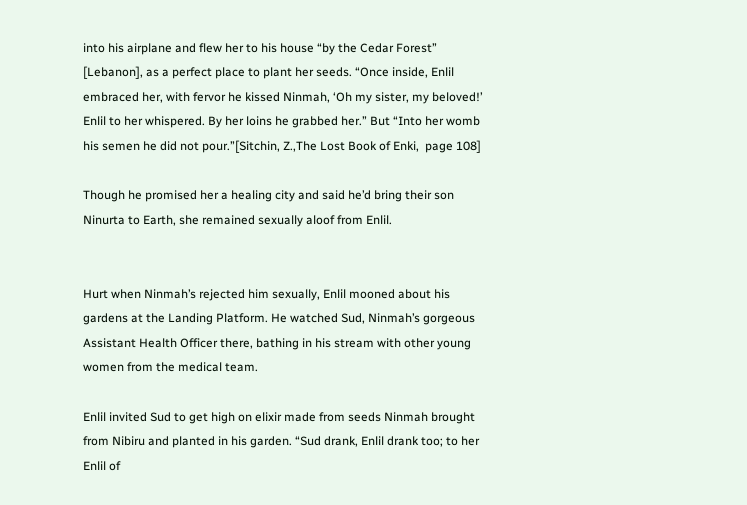into his airplane and flew her to his house “by the Cedar Forest” [Lebanon], as a perfect place to plant her seeds. “Once inside, Enlil embraced her, with fervor he kissed Ninmah, ‘Oh my sister, my beloved!’ Enlil to her whispered. By her loins he grabbed her.” But “Into her womb his semen he did not pour.”[Sitchin, Z.,The Lost Book of Enki,  page 108]

Though he promised her a healing city and said he’d bring their son Ninurta to Earth, she remained sexually aloof from Enlil.


Hurt when Ninmah’s rejected him sexually, Enlil mooned about his gardens at the Landing Platform. He watched Sud, Ninmah’s gorgeous Assistant Health Officer there, bathing in his stream with other young women from the medical team.

Enlil invited Sud to get high on elixir made from seeds Ninmah brought from Nibiru and planted in his garden. “Sud drank, Enlil drank too; to her Enlil of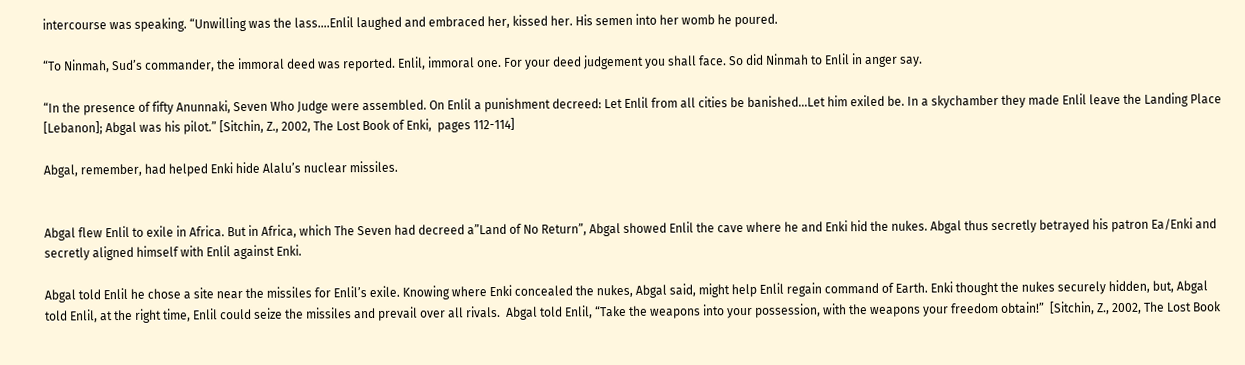intercourse was speaking. “Unwilling was the lass….Enlil laughed and embraced her, kissed her. His semen into her womb he poured.

“To Ninmah, Sud’s commander, the immoral deed was reported. Enlil, immoral one. For your deed judgement you shall face. So did Ninmah to Enlil in anger say.

“In the presence of fifty Anunnaki, Seven Who Judge were assembled. On Enlil a punishment decreed: Let Enlil from all cities be banished…Let him exiled be. In a skychamber they made Enlil leave the Landing Place [Lebanon]; Abgal was his pilot.” [Sitchin, Z., 2002, The Lost Book of Enki,  pages 112-114]

Abgal, remember, had helped Enki hide Alalu’s nuclear missiles.


Abgal flew Enlil to exile in Africa. But in Africa, which The Seven had decreed a”Land of No Return”, Abgal showed Enlil the cave where he and Enki hid the nukes. Abgal thus secretly betrayed his patron Ea/Enki and secretly aligned himself with Enlil against Enki.

Abgal told Enlil he chose a site near the missiles for Enlil’s exile. Knowing where Enki concealed the nukes, Abgal said, might help Enlil regain command of Earth. Enki thought the nukes securely hidden, but, Abgal told Enlil, at the right time, Enlil could seize the missiles and prevail over all rivals.  Abgal told Enlil, “Take the weapons into your possession, with the weapons your freedom obtain!”  [Sitchin, Z., 2002, The Lost Book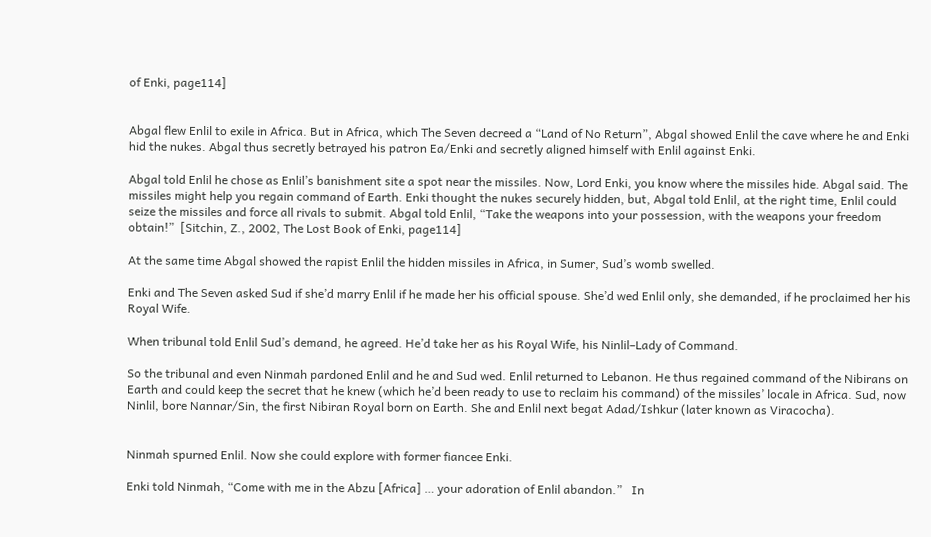of Enki, page114]


Abgal flew Enlil to exile in Africa. But in Africa, which The Seven decreed a “Land of No Return”, Abgal showed Enlil the cave where he and Enki hid the nukes. Abgal thus secretly betrayed his patron Ea/Enki and secretly aligned himself with Enlil against Enki.

Abgal told Enlil he chose as Enlil’s banishment site a spot near the missiles. Now, Lord Enki, you know where the missiles hide. Abgal said. The missiles might help you regain command of Earth. Enki thought the nukes securely hidden, but, Abgal told Enlil, at the right time, Enlil could seize the missiles and force all rivals to submit. Abgal told Enlil, “Take the weapons into your possession, with the weapons your freedom obtain!”  [Sitchin, Z., 2002, The Lost Book of Enki, page114]

At the same time Abgal showed the rapist Enlil the hidden missiles in Africa, in Sumer, Sud’s womb swelled.

Enki and The Seven asked Sud if she’d marry Enlil if he made her his official spouse. She’d wed Enlil only, she demanded, if he proclaimed her his Royal Wife.

When tribunal told Enlil Sud’s demand, he agreed. He’d take her as his Royal Wife, his Ninlil–Lady of Command.

So the tribunal and even Ninmah pardoned Enlil and he and Sud wed. Enlil returned to Lebanon. He thus regained command of the Nibirans on Earth and could keep the secret that he knew (which he’d been ready to use to reclaim his command) of the missiles’ locale in Africa. Sud, now Ninlil, bore Nannar/Sin, the first Nibiran Royal born on Earth. She and Enlil next begat Adad/Ishkur (later known as Viracocha).


Ninmah spurned Enlil. Now she could explore with former fiancee Enki.

Enki told Ninmah, “Come with me in the Abzu [Africa] … your adoration of Enlil abandon.”   In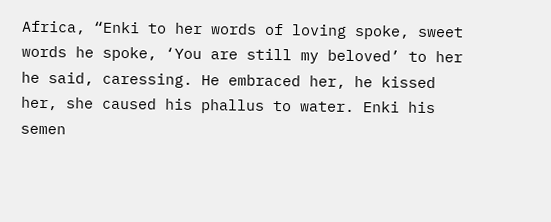Africa, “Enki to her words of loving spoke, sweet words he spoke, ‘You are still my beloved’ to her he said, caressing. He embraced her, he kissed her, she caused his phallus to water. Enki his semen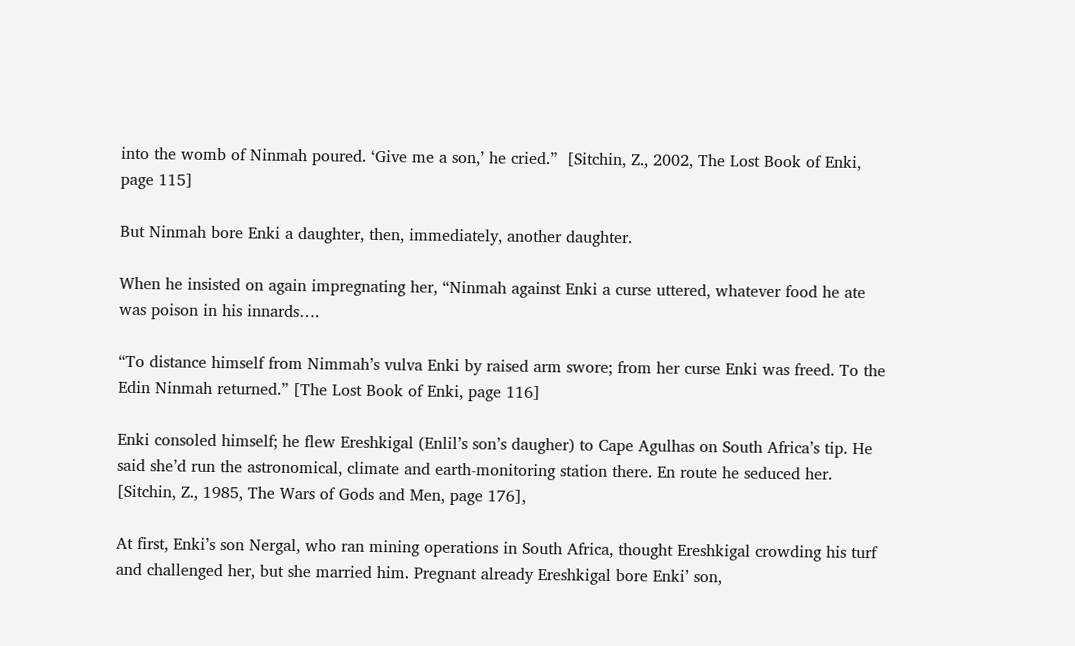into the womb of Ninmah poured. ‘Give me a son,’ he cried.”  [Sitchin, Z., 2002, The Lost Book of Enki, page 115]

But Ninmah bore Enki a daughter, then, immediately, another daughter.

When he insisted on again impregnating her, “Ninmah against Enki a curse uttered, whatever food he ate was poison in his innards….

“To distance himself from Nimmah’s vulva Enki by raised arm swore; from her curse Enki was freed. To the Edin Ninmah returned.” [The Lost Book of Enki, page 116]

Enki consoled himself; he flew Ereshkigal (Enlil’s son’s daugher) to Cape Agulhas on South Africa’s tip. He said she’d run the astronomical, climate and earth-monitoring station there. En route he seduced her. [Sitchin, Z., 1985, The Wars of Gods and Men, page 176],

At first, Enki’s son Nergal, who ran mining operations in South Africa, thought Ereshkigal crowding his turf and challenged her, but she married him. Pregnant already Ereshkigal bore Enki’ son,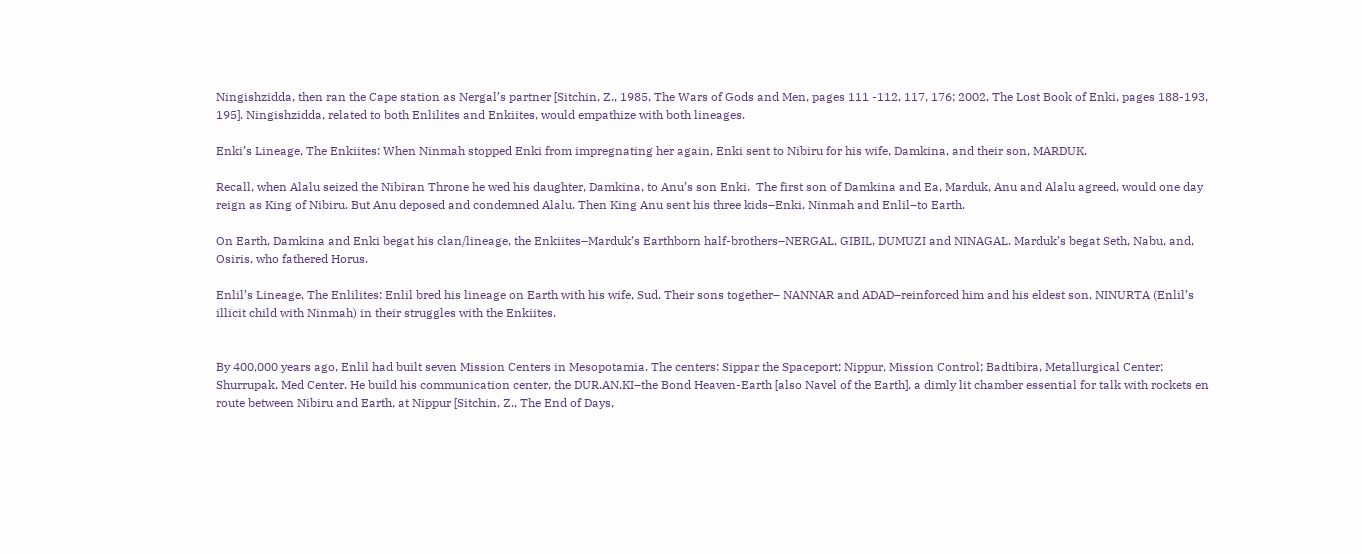Ningishzidda, then ran the Cape station as Nergal’s partner [Sitchin, Z., 1985, The Wars of Gods and Men, pages 111 -112, 117, 176; 2002, The Lost Book of Enki, pages 188-193, 195]. Ningishzidda, related to both Enlilites and Enkiites, would empathize with both lineages.

Enki’s Lineage, The Enkiites: When Ninmah stopped Enki from impregnating her again, Enki sent to Nibiru for his wife, Damkina, and their son, MARDUK.

Recall, when Alalu seized the Nibiran Throne he wed his daughter, Damkina, to Anu’s son Enki.  The first son of Damkina and Ea, Marduk, Anu and Alalu agreed, would one day reign as King of Nibiru. But Anu deposed and condemned Alalu. Then King Anu sent his three kids–Enki, Ninmah and Enlil–to Earth.

On Earth, Damkina and Enki begat his clan/lineage, the Enkiites–Marduk’s Earthborn half-brothers–NERGAL, GIBIL, DUMUZI and NINAGAL. Marduk’s begat Seth, Nabu, and, Osiris, who fathered Horus.

Enlil’s Lineage, The Enlilites: Enlil bred his lineage on Earth with his wife, Sud. Their sons together– NANNAR and ADAD–reinforced him and his eldest son, NINURTA (Enlil’s illicit child with Ninmah) in their struggles with the Enkiites.


By 400,000 years ago, Enlil had built seven Mission Centers in Mesopotamia. The centers: Sippar the Spaceport; Nippur, Mission Control; Badtibira, Metallurgical Center; Shurrupak, Med Center. He build his communication center, the DUR.AN.KI–the Bond Heaven-Earth [also Navel of the Earth], a dimly lit chamber essential for talk with rockets en route between Nibiru and Earth, at Nippur [Sitchin, Z., The End of Days,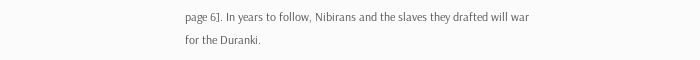page 6]. In years to follow, Nibirans and the slaves they drafted will war for the Duranki.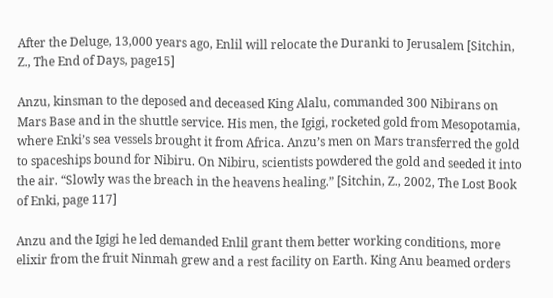After the Deluge, 13,000 years ago, Enlil will relocate the Duranki to Jerusalem [Sitchin, Z., The End of Days, page15]

Anzu, kinsman to the deposed and deceased King Alalu, commanded 300 Nibirans on Mars Base and in the shuttle service. His men, the Igigi, rocketed gold from Mesopotamia, where Enki’s sea vessels brought it from Africa. Anzu’s men on Mars transferred the gold to spaceships bound for Nibiru. On Nibiru, scientists powdered the gold and seeded it into the air. “Slowly was the breach in the heavens healing.” [Sitchin, Z., 2002, The Lost Book of Enki, page 117]

Anzu and the Igigi he led demanded Enlil grant them better working conditions, more elixir from the fruit Ninmah grew and a rest facility on Earth. King Anu beamed orders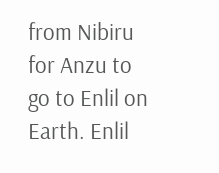from Nibiru for Anzu to go to Enlil on Earth. Enlil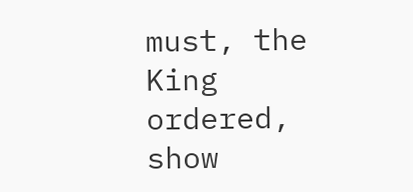must, the King ordered, show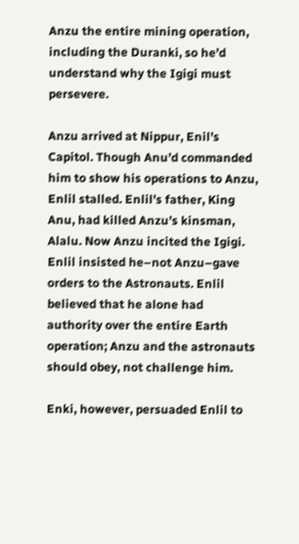Anzu the entire mining operation, including the Duranki, so he’d understand why the Igigi must persevere.

Anzu arrived at Nippur, Enil’s Capitol. Though Anu’d commanded him to show his operations to Anzu, Enlil stalled. Enlil’s father, King Anu, had killed Anzu’s kinsman, Alalu. Now Anzu incited the Igigi. Enlil insisted he–not Anzu–gave orders to the Astronauts. Enlil believed that he alone had authority over the entire Earth operation; Anzu and the astronauts should obey, not challenge him.

Enki, however, persuaded Enlil to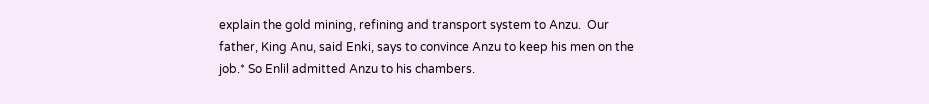explain the gold mining, refining and transport system to Anzu.  Our father, King Anu, said Enki, says to convince Anzu to keep his men on the job.* So Enlil admitted Anzu to his chambers.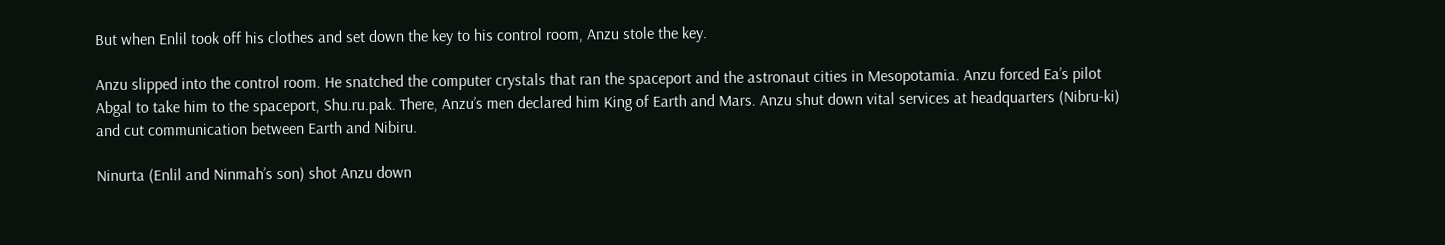But when Enlil took off his clothes and set down the key to his control room, Anzu stole the key.

Anzu slipped into the control room. He snatched the computer crystals that ran the spaceport and the astronaut cities in Mesopotamia. Anzu forced Ea’s pilot Abgal to take him to the spaceport, Shu.ru.pak. There, Anzu’s men declared him King of Earth and Mars. Anzu shut down vital services at headquarters (Nibru-ki) and cut communication between Earth and Nibiru.

Ninurta (Enlil and Ninmah’s son) shot Anzu down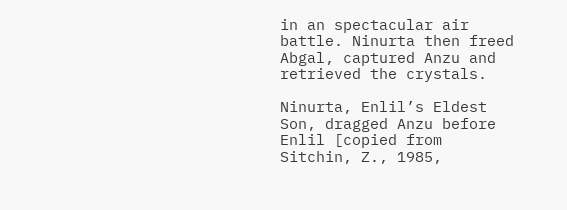in an spectacular air battle. Ninurta then freed Abgal, captured Anzu and retrieved the crystals.

Ninurta, Enlil’s Eldest Son, dragged Anzu before Enlil [copied from Sitchin, Z., 1985,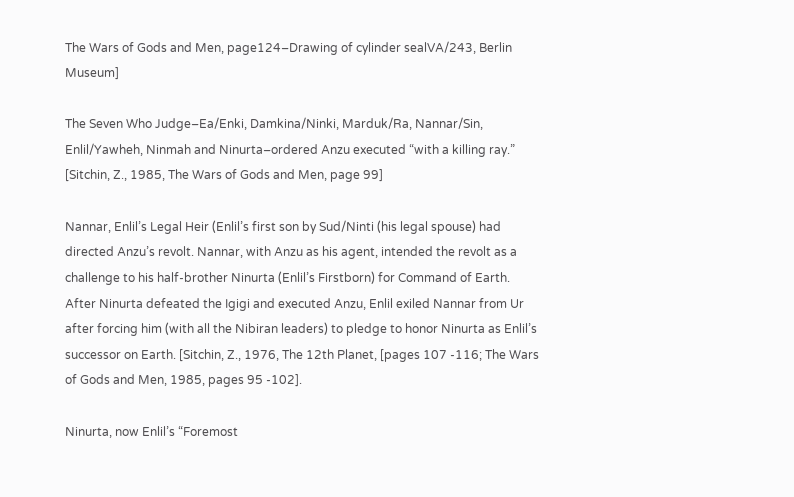The Wars of Gods and Men, page124–Drawing of cylinder sealVA/243, Berlin Museum]

The Seven Who Judge–Ea/Enki, Damkina/Ninki, Marduk/Ra, Nannar/Sin, Enlil/Yawheh, Ninmah and Ninurta–ordered Anzu executed “with a killing ray.”  [Sitchin, Z., 1985, The Wars of Gods and Men, page 99]

Nannar, Enlil’s Legal Heir (Enlil’s first son by Sud/Ninti (his legal spouse) had directed Anzu’s revolt. Nannar, with Anzu as his agent, intended the revolt as a challenge to his half-brother Ninurta (Enlil’s Firstborn) for Command of Earth. After Ninurta defeated the Igigi and executed Anzu, Enlil exiled Nannar from Ur after forcing him (with all the Nibiran leaders) to pledge to honor Ninurta as Enlil’s successor on Earth. [Sitchin, Z., 1976, The 12th Planet, [pages 107 -116; The Wars of Gods and Men, 1985, pages 95 -102].

Ninurta, now Enlil’s “Foremost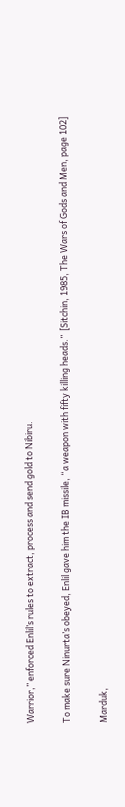Warrior,” enforced Enlil’s rules to extract, process and send gold to Nibiru.

To make sure Ninurta’s obeyed, Enlil gave him the IB missile, “a weapon with fifty killing heads.”  [Sitchin, 1985, The Wars of Gods and Men, page 102]

Marduk,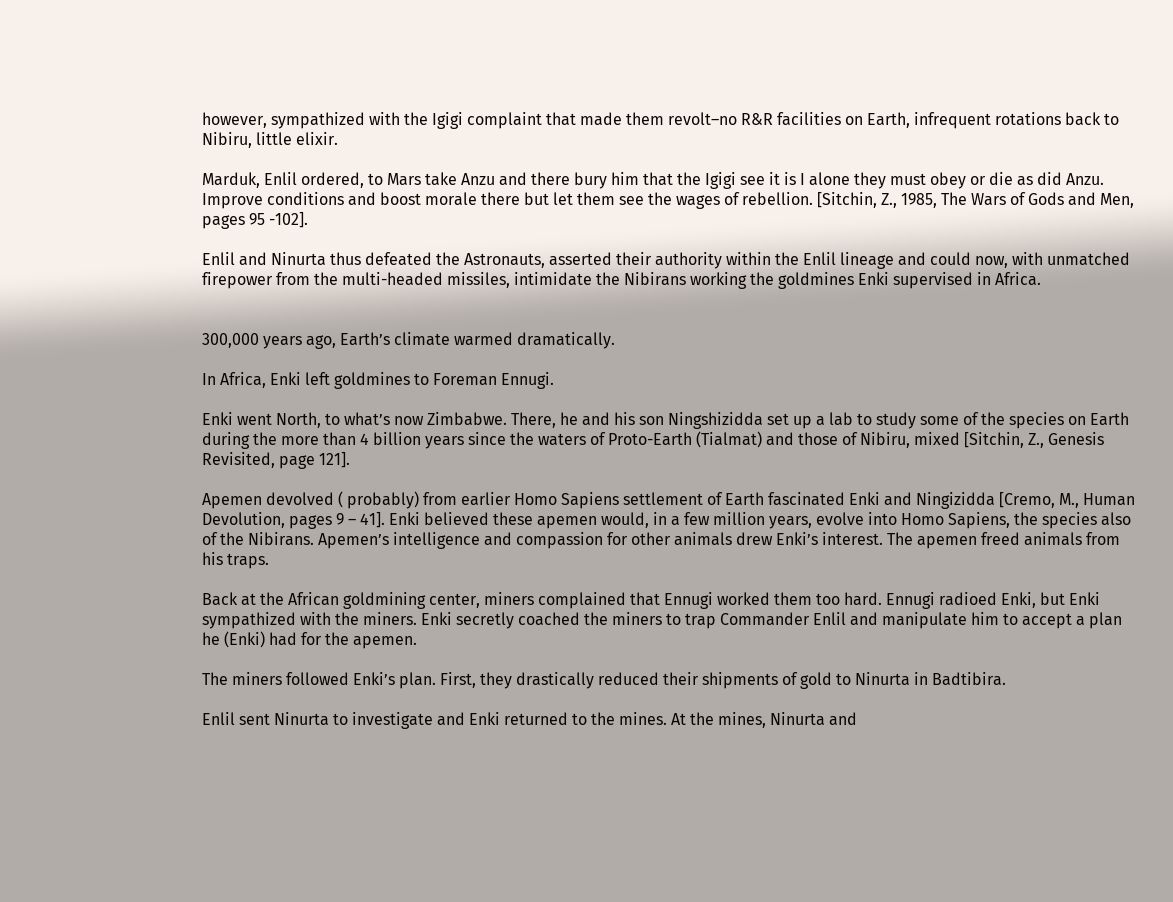however, sympathized with the Igigi complaint that made them revolt–no R&R facilities on Earth, infrequent rotations back to Nibiru, little elixir.

Marduk, Enlil ordered, to Mars take Anzu and there bury him that the Igigi see it is I alone they must obey or die as did Anzu. Improve conditions and boost morale there but let them see the wages of rebellion. [Sitchin, Z., 1985, The Wars of Gods and Men, pages 95 -102].

Enlil and Ninurta thus defeated the Astronauts, asserted their authority within the Enlil lineage and could now, with unmatched firepower from the multi-headed missiles, intimidate the Nibirans working the goldmines Enki supervised in Africa.


300,000 years ago, Earth’s climate warmed dramatically.

In Africa, Enki left goldmines to Foreman Ennugi.

Enki went North, to what’s now Zimbabwe. There, he and his son Ningshizidda set up a lab to study some of the species on Earth during the more than 4 billion years since the waters of Proto-Earth (Tialmat) and those of Nibiru, mixed [Sitchin, Z., Genesis Revisited, page 121].

Apemen devolved ( probably) from earlier Homo Sapiens settlement of Earth fascinated Enki and Ningizidda [Cremo, M., Human Devolution, pages 9 – 41]. Enki believed these apemen would, in a few million years, evolve into Homo Sapiens, the species also of the Nibirans. Apemen’s intelligence and compassion for other animals drew Enki’s interest. The apemen freed animals from his traps.

Back at the African goldmining center, miners complained that Ennugi worked them too hard. Ennugi radioed Enki, but Enki sympathized with the miners. Enki secretly coached the miners to trap Commander Enlil and manipulate him to accept a plan he (Enki) had for the apemen.

The miners followed Enki’s plan. First, they drastically reduced their shipments of gold to Ninurta in Badtibira.

Enlil sent Ninurta to investigate and Enki returned to the mines. At the mines, Ninurta and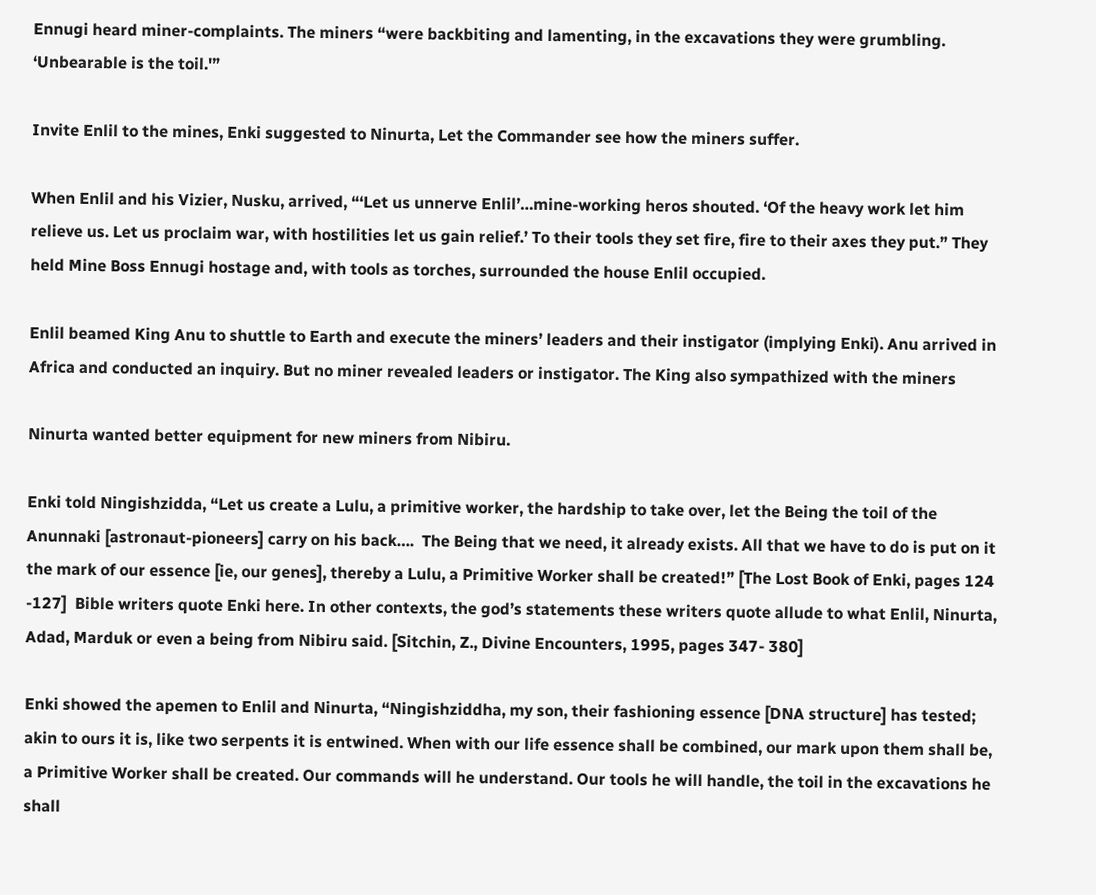Ennugi heard miner-complaints. The miners “were backbiting and lamenting, in the excavations they were grumbling. ‘Unbearable is the toil.'”

Invite Enlil to the mines, Enki suggested to Ninurta, Let the Commander see how the miners suffer.

When Enlil and his Vizier, Nusku, arrived, “‘Let us unnerve Enlil’…mine-working heros shouted. ‘Of the heavy work let him relieve us. Let us proclaim war, with hostilities let us gain relief.’ To their tools they set fire, fire to their axes they put.” They held Mine Boss Ennugi hostage and, with tools as torches, surrounded the house Enlil occupied.

Enlil beamed King Anu to shuttle to Earth and execute the miners’ leaders and their instigator (implying Enki). Anu arrived in Africa and conducted an inquiry. But no miner revealed leaders or instigator. The King also sympathized with the miners

Ninurta wanted better equipment for new miners from Nibiru.

Enki told Ningishzidda, “Let us create a Lulu, a primitive worker, the hardship to take over, let the Being the toil of the Anunnaki [astronaut-pioneers] carry on his back….  The Being that we need, it already exists. All that we have to do is put on it the mark of our essence [ie, our genes], thereby a Lulu, a Primitive Worker shall be created!” [The Lost Book of Enki, pages 124 -127]  Bible writers quote Enki here. In other contexts, the god’s statements these writers quote allude to what Enlil, Ninurta, Adad, Marduk or even a being from Nibiru said. [Sitchin, Z., Divine Encounters, 1995, pages 347- 380]

Enki showed the apemen to Enlil and Ninurta, “Ningishziddha, my son, their fashioning essence [DNA structure] has tested; akin to ours it is, like two serpents it is entwined. When with our life essence shall be combined, our mark upon them shall be, a Primitive Worker shall be created. Our commands will he understand. Our tools he will handle, the toil in the excavations he shall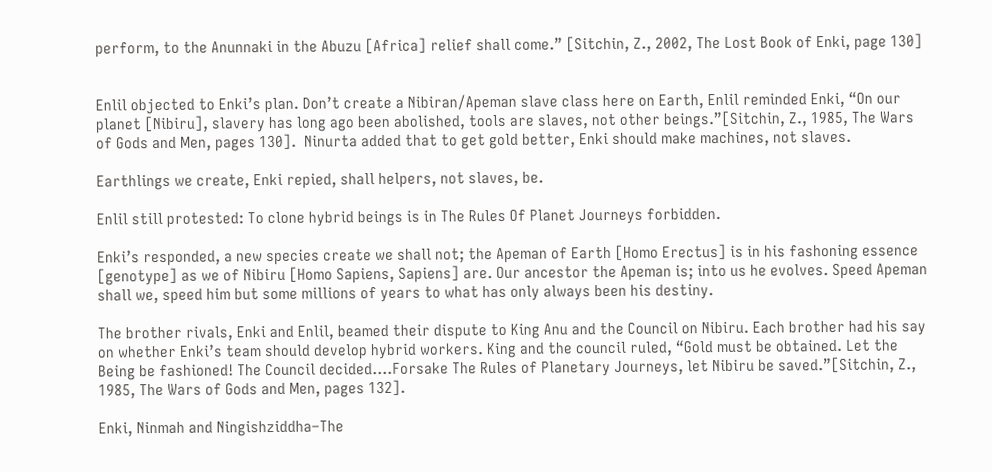perform, to the Anunnaki in the Abuzu [Africa] relief shall come.” [Sitchin, Z., 2002, The Lost Book of Enki, page 130]


Enlil objected to Enki’s plan. Don’t create a Nibiran/Apeman slave class here on Earth, Enlil reminded Enki, “On our planet [Nibiru], slavery has long ago been abolished, tools are slaves, not other beings.”[Sitchin, Z., 1985, The Wars of Gods and Men, pages 130].  Ninurta added that to get gold better, Enki should make machines, not slaves.

Earthlings we create, Enki repied, shall helpers, not slaves, be.

Enlil still protested: To clone hybrid beings is in The Rules Of Planet Journeys forbidden.

Enki’s responded, a new species create we shall not; the Apeman of Earth [Homo Erectus] is in his fashoning essence [genotype] as we of Nibiru [Homo Sapiens, Sapiens] are. Our ancestor the Apeman is; into us he evolves. Speed Apeman shall we, speed him but some millions of years to what has only always been his destiny.

The brother rivals, Enki and Enlil, beamed their dispute to King Anu and the Council on Nibiru. Each brother had his say on whether Enki’s team should develop hybrid workers. King and the council ruled, “Gold must be obtained. Let the Being be fashioned! The Council decided….Forsake The Rules of Planetary Journeys, let Nibiru be saved.”[Sitchin, Z., 1985, The Wars of Gods and Men, pages 132].

Enki, Ninmah and Ningishziddha–The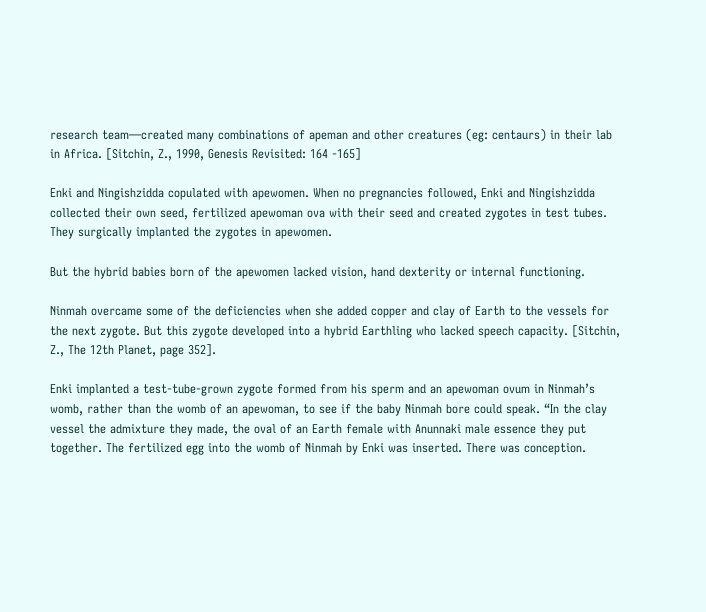research team—created many combinations of apeman and other creatures (eg: centaurs) in their lab in Africa. [Sitchin, Z., 1990, Genesis Revisited: 164 -165]

Enki and Ningishzidda copulated with apewomen. When no pregnancies followed, Enki and Ningishzidda collected their own seed, fertilized apewoman ova with their seed and created zygotes in test tubes. They surgically implanted the zygotes in apewomen.

But the hybrid babies born of the apewomen lacked vision, hand dexterity or internal functioning.

Ninmah overcame some of the deficiencies when she added copper and clay of Earth to the vessels for the next zygote. But this zygote developed into a hybrid Earthling who lacked speech capacity. [Sitchin, Z., The 12th Planet, page 352].

Enki implanted a test-tube-grown zygote formed from his sperm and an apewoman ovum in Ninmah’s womb, rather than the womb of an apewoman, to see if the baby Ninmah bore could speak. “In the clay vessel the admixture they made, the oval of an Earth female with Anunnaki male essence they put together. The fertilized egg into the womb of Ninmah by Enki was inserted. There was conception.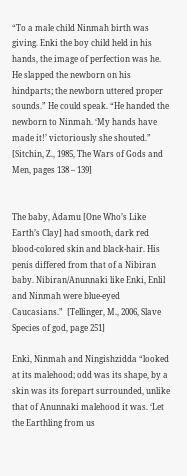“To a male child Ninmah birth was giving. Enki the boy child held in his hands, the image of perfection was he. He slapped the newborn on his hindparts; the newborn uttered proper sounds.” He could speak. “He handed the newborn to Ninmah. ‘My hands have made it!’ victoriously she shouted.” [Sitchin, Z., 1985, The Wars of Gods and Men, pages 138 – 139]


The baby, Adamu [One Who’s Like Earth’s Clay] had smooth, dark red blood-colored skin and black-hair. His penis differed from that of a Nibiran baby. Nibiran/Anunnaki like Enki, Enlil and Ninmah were blue-eyed Caucasians.”  [Tellinger, M., 2006, Slave Species of god, page 251]

Enki, Ninmah and Ningishzidda “looked at its malehood; odd was its shape, by a skin was its forepart surrounded, unlike that of Anunnaki malehood it was. ‘Let the Earthling from us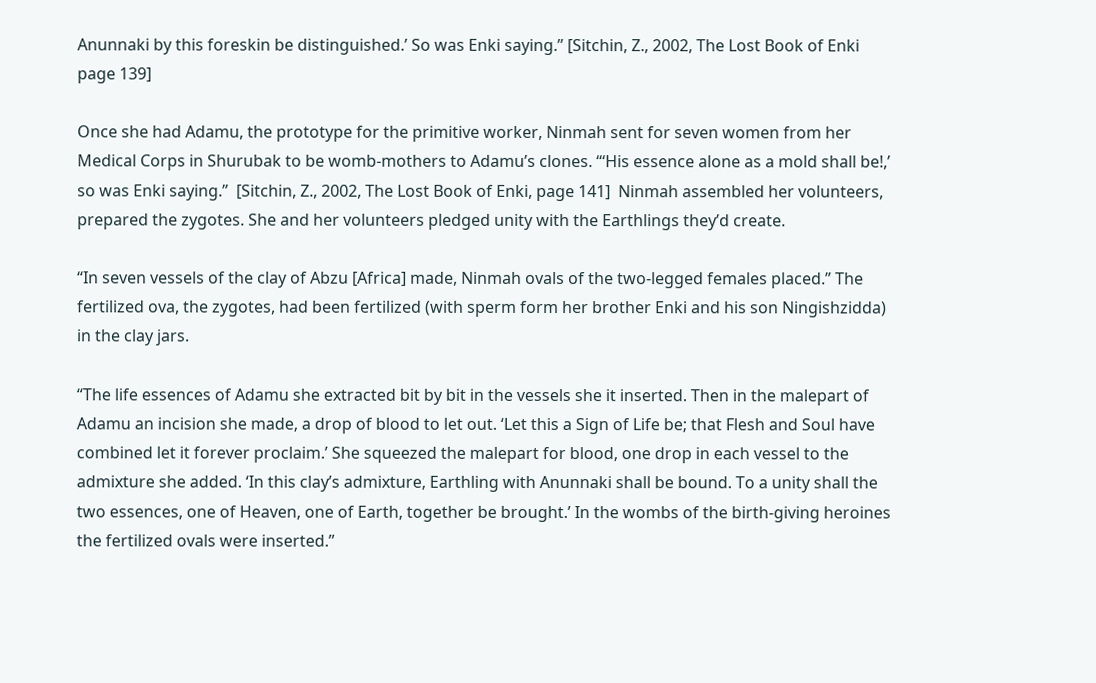Anunnaki by this foreskin be distinguished.’ So was Enki saying.” [Sitchin, Z., 2002, The Lost Book of Enki page 139]

Once she had Adamu, the prototype for the primitive worker, Ninmah sent for seven women from her Medical Corps in Shurubak to be womb-mothers to Adamu’s clones. “‘His essence alone as a mold shall be!,’ so was Enki saying.”  [Sitchin, Z., 2002, The Lost Book of Enki, page 141]  Ninmah assembled her volunteers, prepared the zygotes. She and her volunteers pledged unity with the Earthlings they’d create.

“In seven vessels of the clay of Abzu [Africa] made, Ninmah ovals of the two-legged females placed.” The fertilized ova, the zygotes, had been fertilized (with sperm form her brother Enki and his son Ningishzidda) in the clay jars.

“The life essences of Adamu she extracted bit by bit in the vessels she it inserted. Then in the malepart of Adamu an incision she made, a drop of blood to let out. ‘Let this a Sign of Life be; that Flesh and Soul have combined let it forever proclaim.’ She squeezed the malepart for blood, one drop in each vessel to the admixture she added. ‘In this clay’s admixture, Earthling with Anunnaki shall be bound. To a unity shall the two essences, one of Heaven, one of Earth, together be brought.’ In the wombs of the birth-giving heroines the fertilized ovals were inserted.”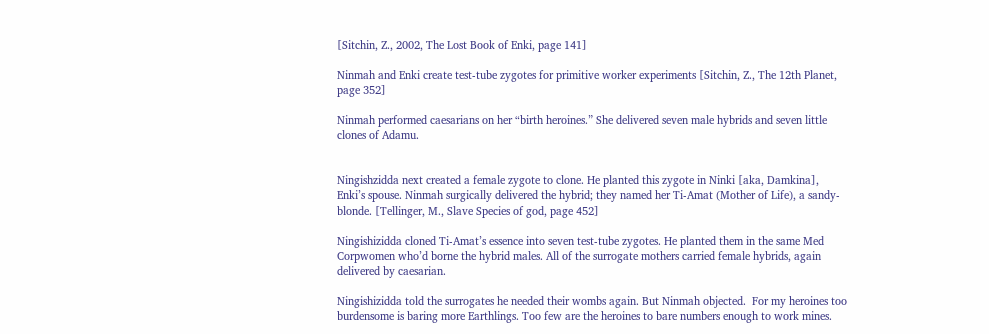[Sitchin, Z., 2002, The Lost Book of Enki, page 141]

Ninmah and Enki create test-tube zygotes for primitive worker experiments [Sitchin, Z., The 12th Planet, page 352]

Ninmah performed caesarians on her “birth heroines.” She delivered seven male hybrids and seven little clones of Adamu.


Ningishzidda next created a female zygote to clone. He planted this zygote in Ninki [aka, Damkina], Enki’s spouse. Ninmah surgically delivered the hybrid; they named her Ti-Amat (Mother of Life), a sandy-blonde. [Tellinger, M., Slave Species of god, page 452]

Ningishizidda cloned Ti-Amat’s essence into seven test-tube zygotes. He planted them in the same Med Corpwomen who’d borne the hybrid males. All of the surrogate mothers carried female hybrids, again delivered by caesarian.

Ningishizidda told the surrogates he needed their wombs again. But Ninmah objected.  For my heroines too burdensome is baring more Earthlings. Too few are the heroines to bare numbers enough to work mines.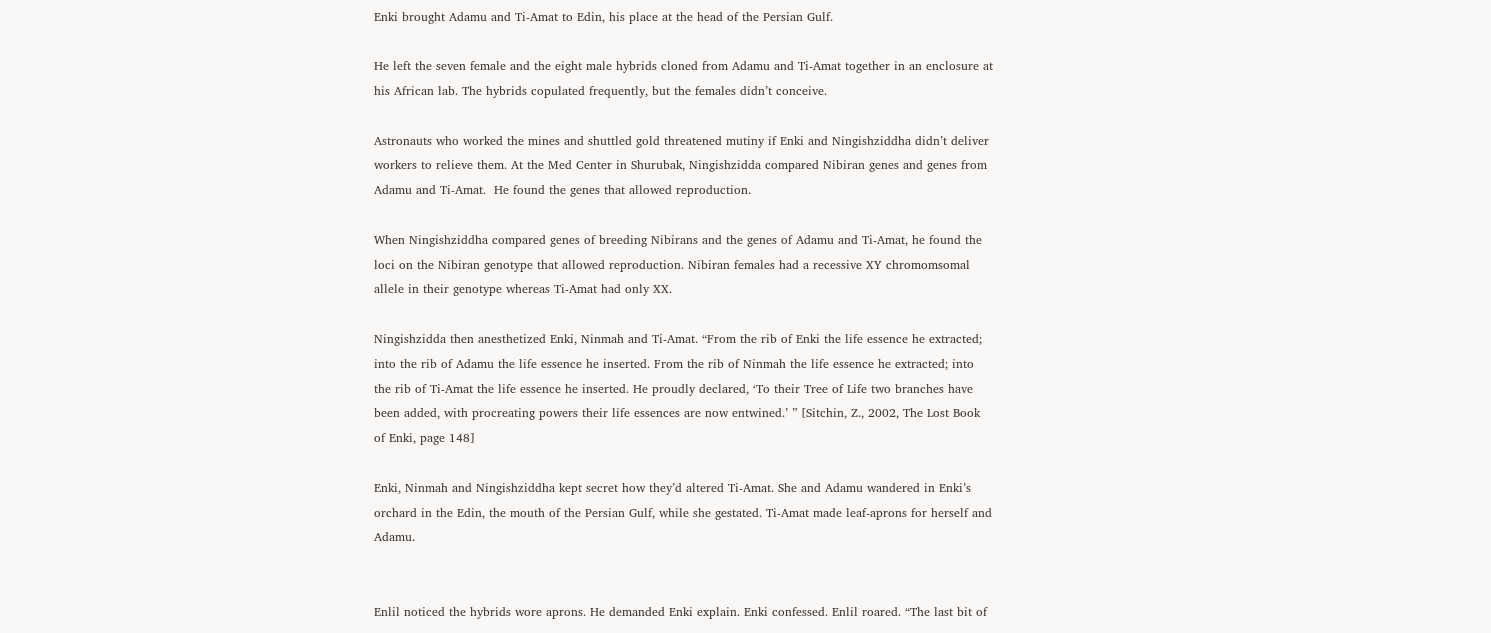Enki brought Adamu and Ti-Amat to Edin, his place at the head of the Persian Gulf.

He left the seven female and the eight male hybrids cloned from Adamu and Ti-Amat together in an enclosure at his African lab. The hybrids copulated frequently, but the females didn’t conceive.

Astronauts who worked the mines and shuttled gold threatened mutiny if Enki and Ningishziddha didn’t deliver workers to relieve them. At the Med Center in Shurubak, Ningishzidda compared Nibiran genes and genes from Adamu and Ti-Amat.  He found the genes that allowed reproduction.

When Ningishziddha compared genes of breeding Nibirans and the genes of Adamu and Ti-Amat, he found the loci on the Nibiran genotype that allowed reproduction. Nibiran females had a recessive XY chromomsomal allele in their genotype whereas Ti-Amat had only XX.

Ningishzidda then anesthetized Enki, Ninmah and Ti-Amat. “From the rib of Enki the life essence he extracted; into the rib of Adamu the life essence he inserted. From the rib of Ninmah the life essence he extracted; into the rib of Ti-Amat the life essence he inserted. He proudly declared, ‘To their Tree of Life two branches have been added, with procreating powers their life essences are now entwined.’ ” [Sitchin, Z., 2002, The Lost Book of Enki, page 148]

Enki, Ninmah and Ningishziddha kept secret how they’d altered Ti-Amat. She and Adamu wandered in Enki’s orchard in the Edin, the mouth of the Persian Gulf, while she gestated. Ti-Amat made leaf-aprons for herself and Adamu.


Enlil noticed the hybrids wore aprons. He demanded Enki explain. Enki confessed. Enlil roared. “The last bit of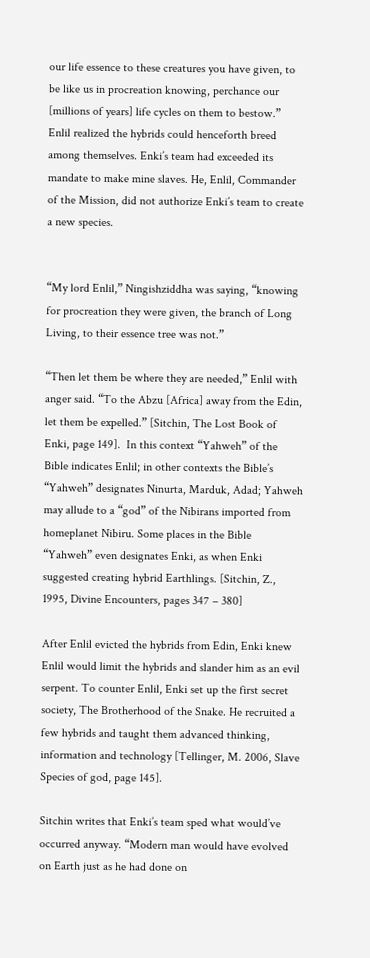our life essence to these creatures you have given, to be like us in procreation knowing, perchance our [millions of years] life cycles on them to bestow.”  Enlil realized the hybrids could henceforth breed among themselves. Enki’s team had exceeded its mandate to make mine slaves. He, Enlil, Commander of the Mission, did not authorize Enki’s team to create a new species.


“My lord Enlil,” Ningishziddha was saying, “knowing for procreation they were given, the branch of Long Living, to their essence tree was not.”

“Then let them be where they are needed,” Enlil with anger said. “To the Abzu [Africa] away from the Edin, let them be expelled.” [Sitchin, The Lost Book of Enki, page 149].  In this context “Yahweh” of the Bible indicates Enlil; in other contexts the Bible’s “Yahweh” designates Ninurta, Marduk, Adad; Yahweh may allude to a “god” of the Nibirans imported from homeplanet Nibiru. Some places in the Bible “Yahweh” even designates Enki, as when Enki suggested creating hybrid Earthlings. [Sitchin, Z., 1995, Divine Encounters, pages 347 – 380]

After Enlil evicted the hybrids from Edin, Enki knew Enlil would limit the hybrids and slander him as an evil serpent. To counter Enlil, Enki set up the first secret society, The Brotherhood of the Snake. He recruited a few hybrids and taught them advanced thinking, information and technology [Tellinger, M. 2006, Slave Species of god, page 145].

Sitchin writes that Enki’s team sped what would’ve occurred anyway. “Modern man would have evolved on Earth just as he had done on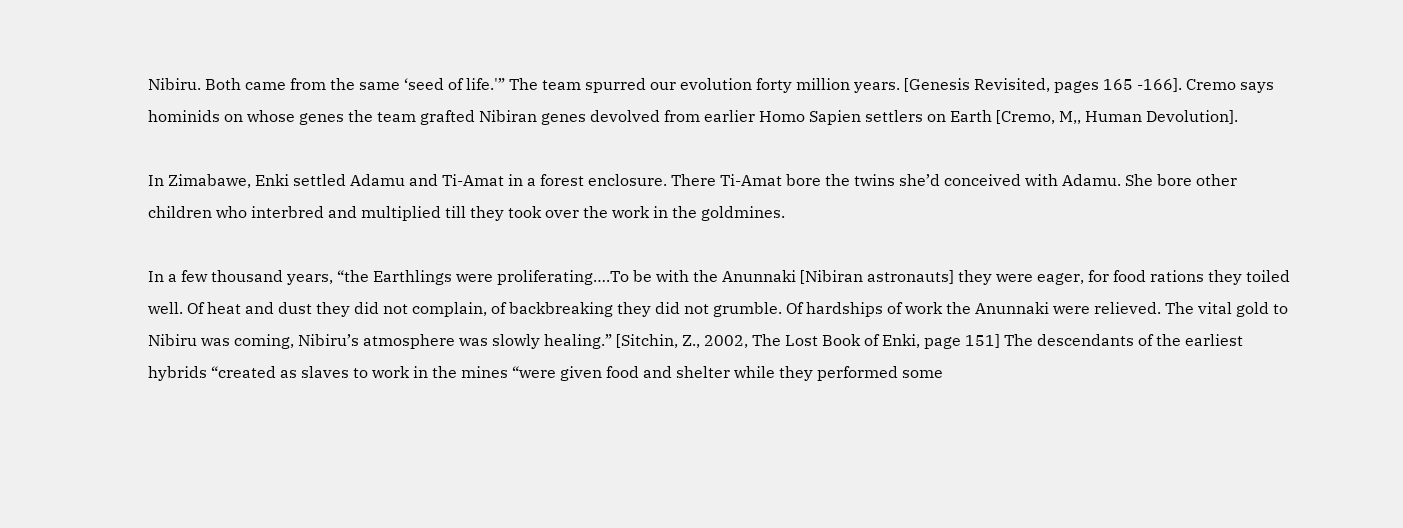Nibiru. Both came from the same ‘seed of life.'” The team spurred our evolution forty million years. [Genesis Revisited, pages 165 -166]. Cremo says hominids on whose genes the team grafted Nibiran genes devolved from earlier Homo Sapien settlers on Earth [Cremo, M,, Human Devolution].

In Zimabawe, Enki settled Adamu and Ti-Amat in a forest enclosure. There Ti-Amat bore the twins she’d conceived with Adamu. She bore other children who interbred and multiplied till they took over the work in the goldmines.

In a few thousand years, “the Earthlings were proliferating….To be with the Anunnaki [Nibiran astronauts] they were eager, for food rations they toiled well. Of heat and dust they did not complain, of backbreaking they did not grumble. Of hardships of work the Anunnaki were relieved. The vital gold to Nibiru was coming, Nibiru’s atmosphere was slowly healing.” [Sitchin, Z., 2002, The Lost Book of Enki, page 151] The descendants of the earliest hybrids “created as slaves to work in the mines “were given food and shelter while they performed some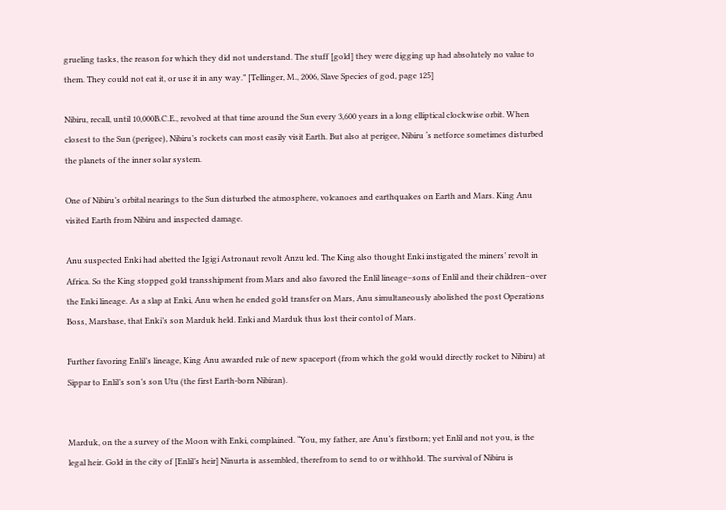grueling tasks, the reason for which they did not understand. The stuff [gold] they were digging up had absolutely no value to them. They could not eat it, or use it in any way.” [Tellinger, M., 2006, Slave Species of god, page 125]

Nibiru, recall, until 10,000B.C.E., revolved at that time around the Sun every 3,600 years in a long elliptical clockwise orbit. When closest to the Sun (perigee), Nibiru’s rockets can most easily visit Earth. But also at perigee, Nibiru ‘s netforce sometimes disturbed the planets of the inner solar system.

One of Nibiru’s orbital nearings to the Sun disturbed the atmosphere, volcanoes and earthquakes on Earth and Mars. King Anu visited Earth from Nibiru and inspected damage.

Anu suspected Enki had abetted the Igigi Astronaut revolt Anzu led. The King also thought Enki instigated the miners’ revolt in Africa. So the King stopped gold transshipment from Mars and also favored the Enlil lineage–sons of Enlil and their children–over the Enki lineage. As a slap at Enki, Anu when he ended gold transfer on Mars, Anu simultaneously abolished the post Operations Boss, Marsbase, that Enki’s son Marduk held. Enki and Marduk thus lost their contol of Mars.

Further favoring Enlil’s lineage, King Anu awarded rule of new spaceport (from which the gold would directly rocket to Nibiru) at Sippar to Enlil’s son’s son Utu (the first Earth-born Nibiran).


Marduk, on the a survey of the Moon with Enki, complained. “You, my father, are Anu’s firstborn; yet Enlil and not you, is the legal heir. Gold in the city of [Enlil’s heir] Ninurta is assembled, therefrom to send to or withhold. The survival of Nibiru is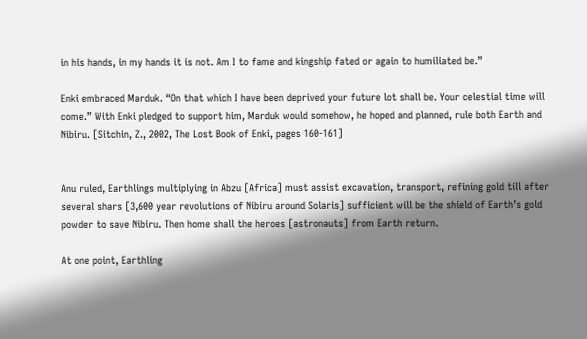in his hands, in my hands it is not. Am I to fame and kingship fated or again to humiliated be.”

Enki embraced Marduk. “On that which I have been deprived your future lot shall be. Your celestial time will come.” With Enki pledged to support him, Marduk would somehow, he hoped and planned, rule both Earth and Nibiru. [Sitchin, Z., 2002, The Lost Book of Enki, pages 160-161]


Anu ruled, Earthlings multiplying in Abzu [Africa] must assist excavation, transport, refining gold till after several shars [3,600 year revolutions of Nibiru around Solaris] sufficient will be the shield of Earth’s gold powder to save Nibiru. Then home shall the heroes [astronauts] from Earth return.

At one point, Earthling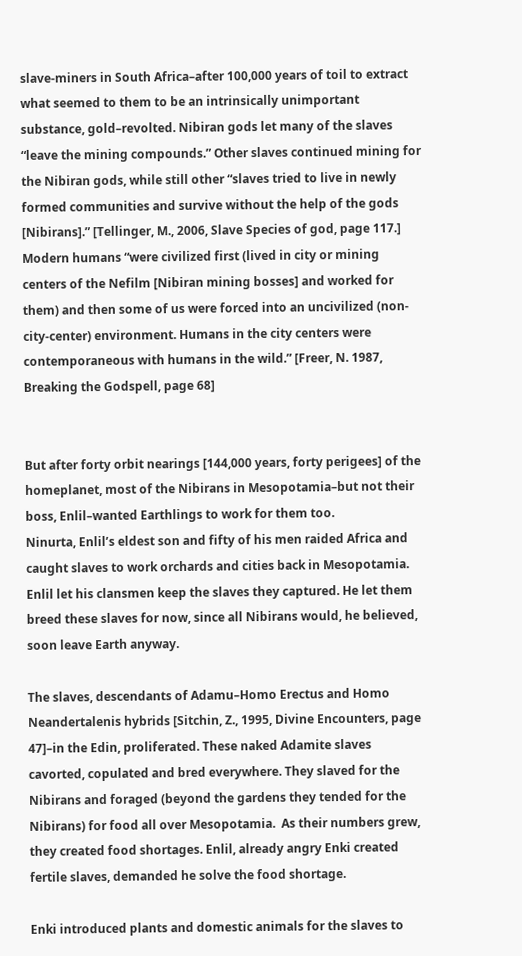slave-miners in South Africa–after 100,000 years of toil to extract what seemed to them to be an intrinsically unimportant substance, gold–revolted. Nibiran gods let many of the slaves “leave the mining compounds.” Other slaves continued mining for the Nibiran gods, while still other “slaves tried to live in newly formed communities and survive without the help of the gods [Nibirans].” [Tellinger, M., 2006, Slave Species of god, page 117.]
Modern humans “were civilized first (lived in city or mining centers of the Nefilm [Nibiran mining bosses] and worked for them) and then some of us were forced into an uncivilized (non-city-center) environment. Humans in the city centers were contemporaneous with humans in the wild.” [Freer, N. 1987, Breaking the Godspell, page 68]


But after forty orbit nearings [144,000 years, forty perigees] of the homeplanet, most of the Nibirans in Mesopotamia–but not their boss, Enlil–wanted Earthlings to work for them too.
Ninurta, Enlil’s eldest son and fifty of his men raided Africa and caught slaves to work orchards and cities back in Mesopotamia. Enlil let his clansmen keep the slaves they captured. He let them breed these slaves for now, since all Nibirans would, he believed, soon leave Earth anyway.

The slaves, descendants of Adamu–Homo Erectus and Homo Neandertalenis hybrids [Sitchin, Z., 1995, Divine Encounters, page 47]–in the Edin, proliferated. These naked Adamite slaves cavorted, copulated and bred everywhere. They slaved for the Nibirans and foraged (beyond the gardens they tended for the Nibirans) for food all over Mesopotamia.  As their numbers grew, they created food shortages. Enlil, already angry Enki created fertile slaves, demanded he solve the food shortage.

Enki introduced plants and domestic animals for the slaves to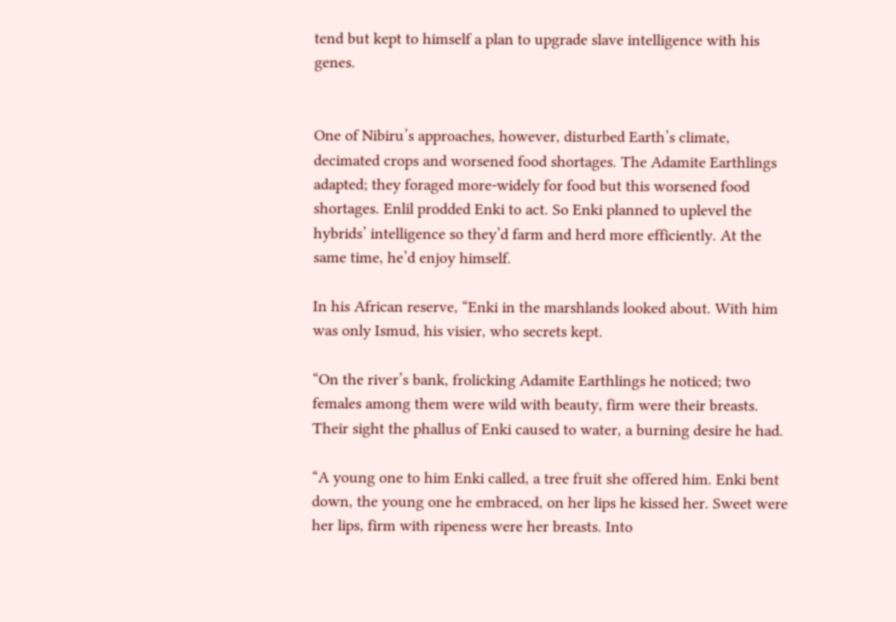tend but kept to himself a plan to upgrade slave intelligence with his genes.


One of Nibiru’s approaches, however, disturbed Earth’s climate, decimated crops and worsened food shortages. The Adamite Earthlings adapted; they foraged more-widely for food but this worsened food shortages. Enlil prodded Enki to act. So Enki planned to uplevel the hybrids’ intelligence so they’d farm and herd more efficiently. At the same time, he’d enjoy himself.

In his African reserve, “Enki in the marshlands looked about. With him was only Ismud, his visier, who secrets kept.

“On the river’s bank, frolicking Adamite Earthlings he noticed; two females among them were wild with beauty, firm were their breasts. Their sight the phallus of Enki caused to water, a burning desire he had.

“A young one to him Enki called, a tree fruit she offered him. Enki bent down, the young one he embraced, on her lips he kissed her. Sweet were her lips, firm with ripeness were her breasts. Into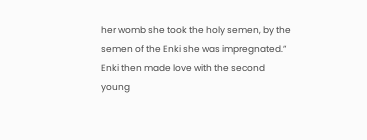her womb she took the holy semen, by the semen of the Enki she was impregnated.” Enki then made love with the second young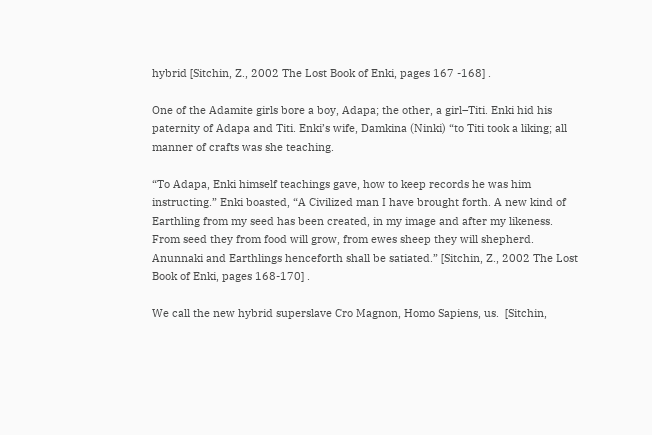hybrid [Sitchin, Z., 2002 The Lost Book of Enki, pages 167 -168] .

One of the Adamite girls bore a boy, Adapa; the other, a girl–Titi. Enki hid his paternity of Adapa and Titi. Enki’s wife, Damkina (Ninki) “to Titi took a liking; all manner of crafts was she teaching.

“To Adapa, Enki himself teachings gave, how to keep records he was him instructing.” Enki boasted, “A Civilized man I have brought forth. A new kind of Earthling from my seed has been created, in my image and after my likeness. From seed they from food will grow, from ewes sheep they will shepherd. Anunnaki and Earthlings henceforth shall be satiated.” [Sitchin, Z., 2002 The Lost Book of Enki, pages 168-170] .

We call the new hybrid superslave Cro Magnon, Homo Sapiens, us.  [Sitchin,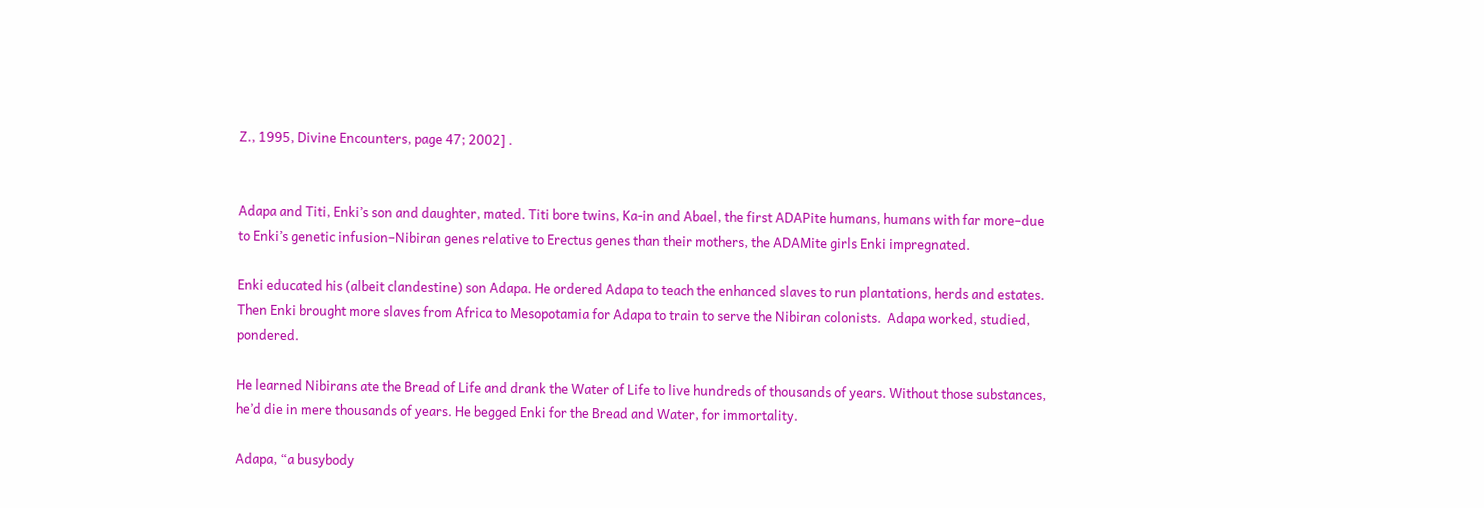Z., 1995, Divine Encounters, page 47; 2002] .


Adapa and Titi, Enki’s son and daughter, mated. Titi bore twins, Ka-in and Abael, the first ADAPite humans, humans with far more–due to Enki’s genetic infusion–Nibiran genes relative to Erectus genes than their mothers, the ADAMite girls Enki impregnated.

Enki educated his (albeit clandestine) son Adapa. He ordered Adapa to teach the enhanced slaves to run plantations, herds and estates. Then Enki brought more slaves from Africa to Mesopotamia for Adapa to train to serve the Nibiran colonists.  Adapa worked, studied, pondered.

He learned Nibirans ate the Bread of Life and drank the Water of Life to live hundreds of thousands of years. Without those substances, he’d die in mere thousands of years. He begged Enki for the Bread and Water, for immortality.

Adapa, “a busybody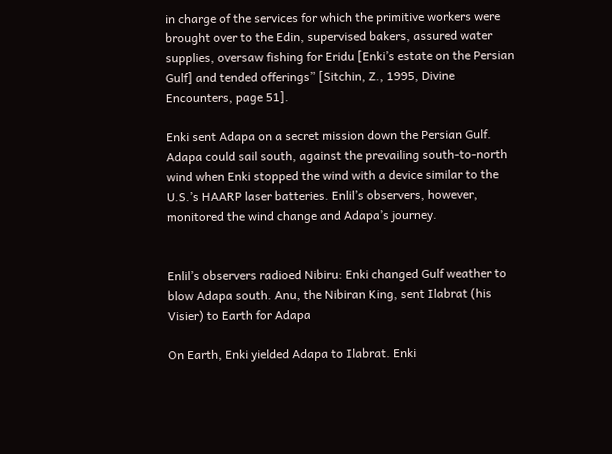in charge of the services for which the primitive workers were brought over to the Edin, supervised bakers, assured water supplies, oversaw fishing for Eridu [Enki’s estate on the Persian Gulf] and tended offerings” [Sitchin, Z., 1995, Divine Encounters, page 51].

Enki sent Adapa on a secret mission down the Persian Gulf. Adapa could sail south, against the prevailing south-to-north wind when Enki stopped the wind with a device similar to the U.S.’s HAARP laser batteries. Enlil’s observers, however, monitored the wind change and Adapa’s journey.


Enlil’s observers radioed Nibiru: Enki changed Gulf weather to blow Adapa south. Anu, the Nibiran King, sent Ilabrat (his Visier) to Earth for Adapa

On Earth, Enki yielded Adapa to Ilabrat. Enki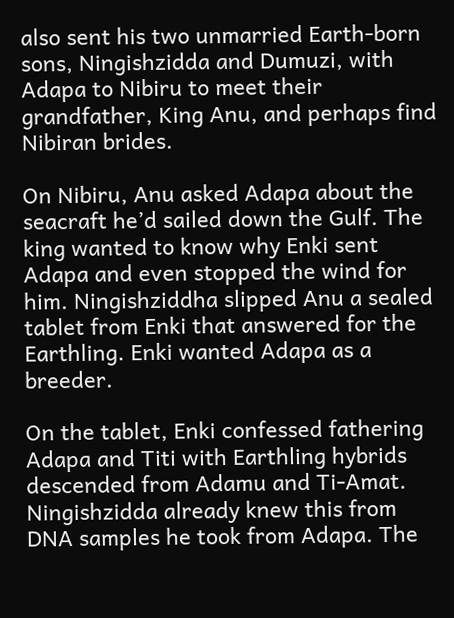also sent his two unmarried Earth-born sons, Ningishzidda and Dumuzi, with Adapa to Nibiru to meet their grandfather, King Anu, and perhaps find Nibiran brides.

On Nibiru, Anu asked Adapa about the seacraft he’d sailed down the Gulf. The king wanted to know why Enki sent Adapa and even stopped the wind for him. Ningishziddha slipped Anu a sealed tablet from Enki that answered for the Earthling. Enki wanted Adapa as a breeder.

On the tablet, Enki confessed fathering Adapa and Titi with Earthling hybrids descended from Adamu and Ti-Amat. Ningishzidda already knew this from DNA samples he took from Adapa. The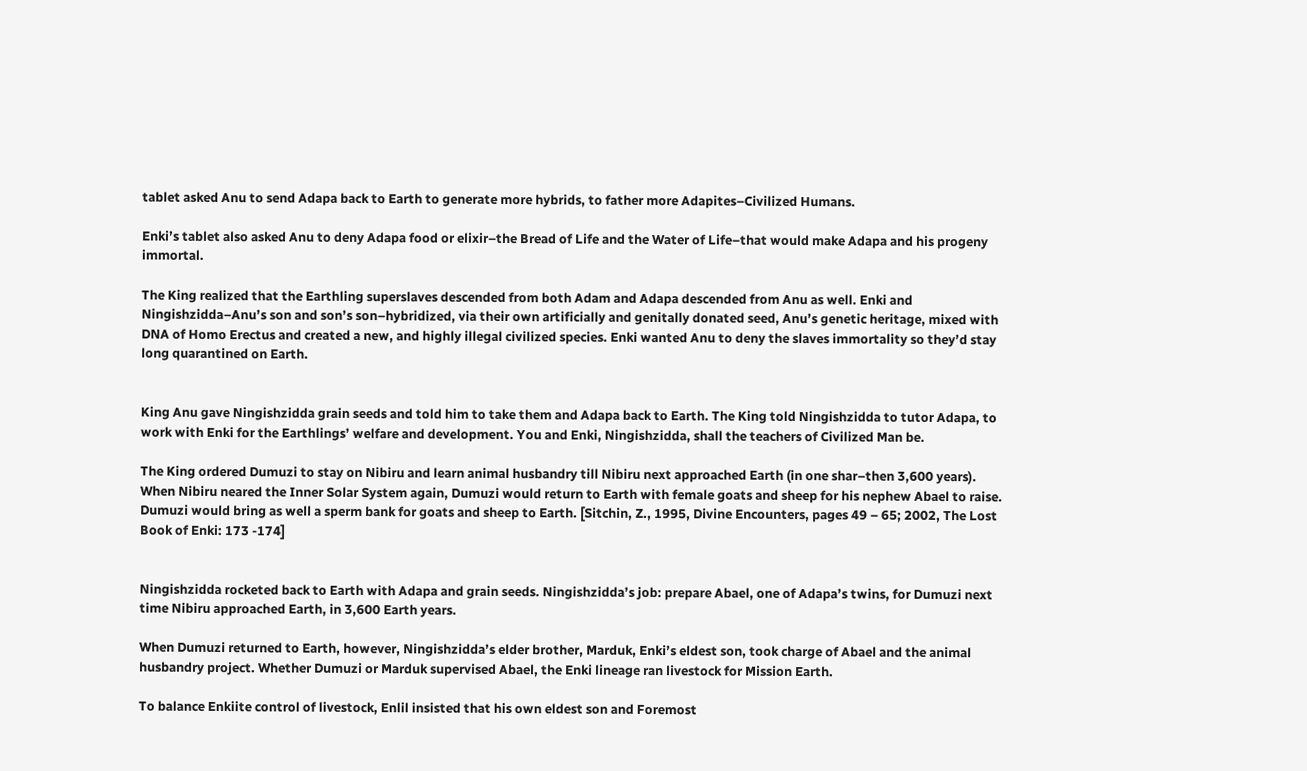tablet asked Anu to send Adapa back to Earth to generate more hybrids, to father more Adapites–Civilized Humans.

Enki’s tablet also asked Anu to deny Adapa food or elixir–the Bread of Life and the Water of Life–that would make Adapa and his progeny immortal.

The King realized that the Earthling superslaves descended from both Adam and Adapa descended from Anu as well. Enki and Ningishzidda–Anu’s son and son’s son–hybridized, via their own artificially and genitally donated seed, Anu’s genetic heritage, mixed with DNA of Homo Erectus and created a new, and highly illegal civilized species. Enki wanted Anu to deny the slaves immortality so they’d stay long quarantined on Earth.


King Anu gave Ningishzidda grain seeds and told him to take them and Adapa back to Earth. The King told Ningishzidda to tutor Adapa, to work with Enki for the Earthlings’ welfare and development. You and Enki, Ningishzidda, shall the teachers of Civilized Man be.

The King ordered Dumuzi to stay on Nibiru and learn animal husbandry till Nibiru next approached Earth (in one shar–then 3,600 years). When Nibiru neared the Inner Solar System again, Dumuzi would return to Earth with female goats and sheep for his nephew Abael to raise. Dumuzi would bring as well a sperm bank for goats and sheep to Earth. [Sitchin, Z., 1995, Divine Encounters, pages 49 – 65; 2002, The Lost Book of Enki: 173 -174]


Ningishzidda rocketed back to Earth with Adapa and grain seeds. Ningishzidda’s job: prepare Abael, one of Adapa’s twins, for Dumuzi next time Nibiru approached Earth, in 3,600 Earth years.

When Dumuzi returned to Earth, however, Ningishzidda’s elder brother, Marduk, Enki’s eldest son, took charge of Abael and the animal husbandry project. Whether Dumuzi or Marduk supervised Abael, the Enki lineage ran livestock for Mission Earth.

To balance Enkiite control of livestock, Enlil insisted that his own eldest son and Foremost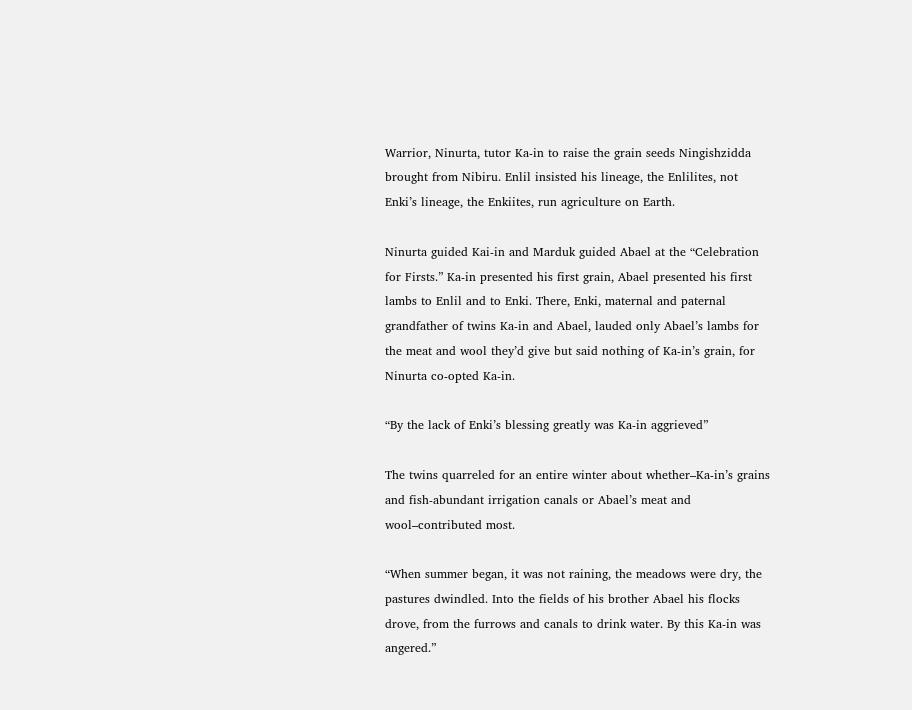Warrior, Ninurta, tutor Ka-in to raise the grain seeds Ningishzidda brought from Nibiru. Enlil insisted his lineage, the Enlilites, not Enki’s lineage, the Enkiites, run agriculture on Earth.

Ninurta guided Kai-in and Marduk guided Abael at the “Celebration for Firsts.” Ka-in presented his first grain, Abael presented his first lambs to Enlil and to Enki. There, Enki, maternal and paternal grandfather of twins Ka-in and Abael, lauded only Abael’s lambs for the meat and wool they’d give but said nothing of Ka-in’s grain, for Ninurta co-opted Ka-in.

“By the lack of Enki’s blessing greatly was Ka-in aggrieved”

The twins quarreled for an entire winter about whether–Ka-in’s grains and fish-abundant irrigation canals or Abael’s meat and wool–contributed most.

“When summer began, it was not raining, the meadows were dry, the pastures dwindled. Into the fields of his brother Abael his flocks drove, from the furrows and canals to drink water. By this Ka-in was angered.”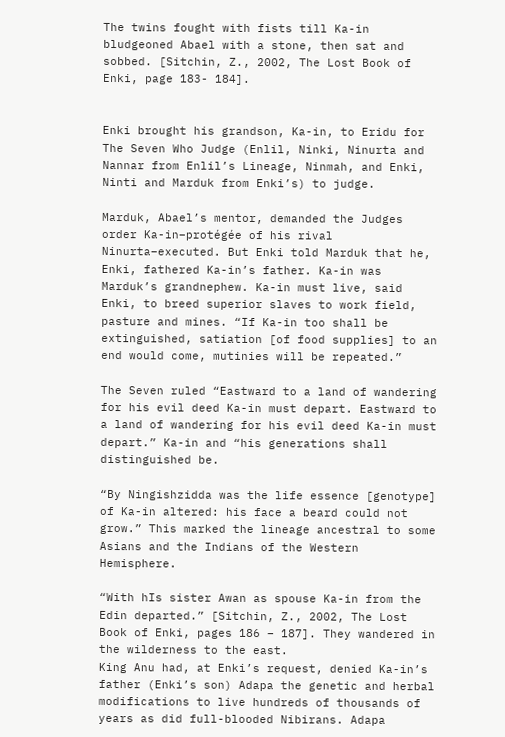The twins fought with fists till Ka-in bludgeoned Abael with a stone, then sat and sobbed. [Sitchin, Z., 2002, The Lost Book of Enki, page 183- 184].


Enki brought his grandson, Ka-in, to Eridu for The Seven Who Judge (Enlil, Ninki, Ninurta and Nannar from Enlil’s Lineage, Ninmah, and Enki, Ninti and Marduk from Enki’s) to judge.

Marduk, Abael’s mentor, demanded the Judges order Ka-in–protégée of his rival Ninurta–executed. But Enki told Marduk that he, Enki, fathered Ka-in’s father. Ka-in was Marduk’s grandnephew. Ka-in must live, said Enki, to breed superior slaves to work field, pasture and mines. “If Ka-in too shall be extinguished, satiation [of food supplies] to an end would come, mutinies will be repeated.”

The Seven ruled “Eastward to a land of wandering for his evil deed Ka-in must depart. Eastward to a land of wandering for his evil deed Ka-in must depart.” Ka-in and “his generations shall distinguished be.

“By Ningishzidda was the life essence [genotype] of Ka-in altered: his face a beard could not grow.” This marked the lineage ancestral to some Asians and the Indians of the Western Hemisphere.

“With hIs sister Awan as spouse Ka-in from the Edin departed.” [Sitchin, Z., 2002, The Lost Book of Enki, pages 186 – 187]. They wandered in the wilderness to the east.
King Anu had, at Enki’s request, denied Ka-in’s father (Enki’s son) Adapa the genetic and herbal modifications to live hundreds of thousands of years as did full-blooded Nibirans. Adapa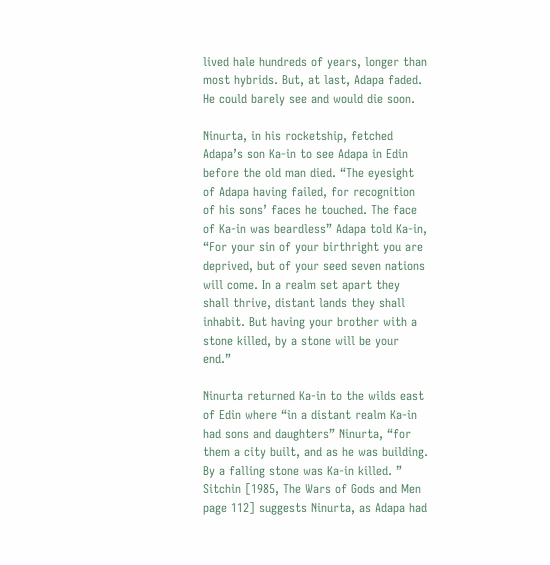lived hale hundreds of years, longer than most hybrids. But, at last, Adapa faded. He could barely see and would die soon.

Ninurta, in his rocketship, fetched Adapa’s son Ka-in to see Adapa in Edin before the old man died. “The eyesight of Adapa having failed, for recognition of his sons’ faces he touched. The face of Ka-in was beardless” Adapa told Ka-in, “For your sin of your birthright you are deprived, but of your seed seven nations will come. In a realm set apart they shall thrive, distant lands they shall inhabit. But having your brother with a stone killed, by a stone will be your end.”

Ninurta returned Ka-in to the wilds east of Edin where “in a distant realm Ka-in had sons and daughters” Ninurta, “for them a city built, and as he was building. By a falling stone was Ka-in killed. ”  Sitchin [1985, The Wars of Gods and Men page 112] suggests Ninurta, as Adapa had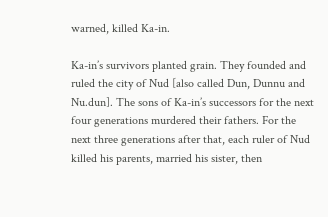warned, killed Ka-in.

Ka-in’s survivors planted grain. They founded and ruled the city of Nud [also called Dun, Dunnu and Nu.dun]. The sons of Ka-in’s successors for the next four generations murdered their fathers. For the next three generations after that, each ruler of Nud killed his parents, married his sister, then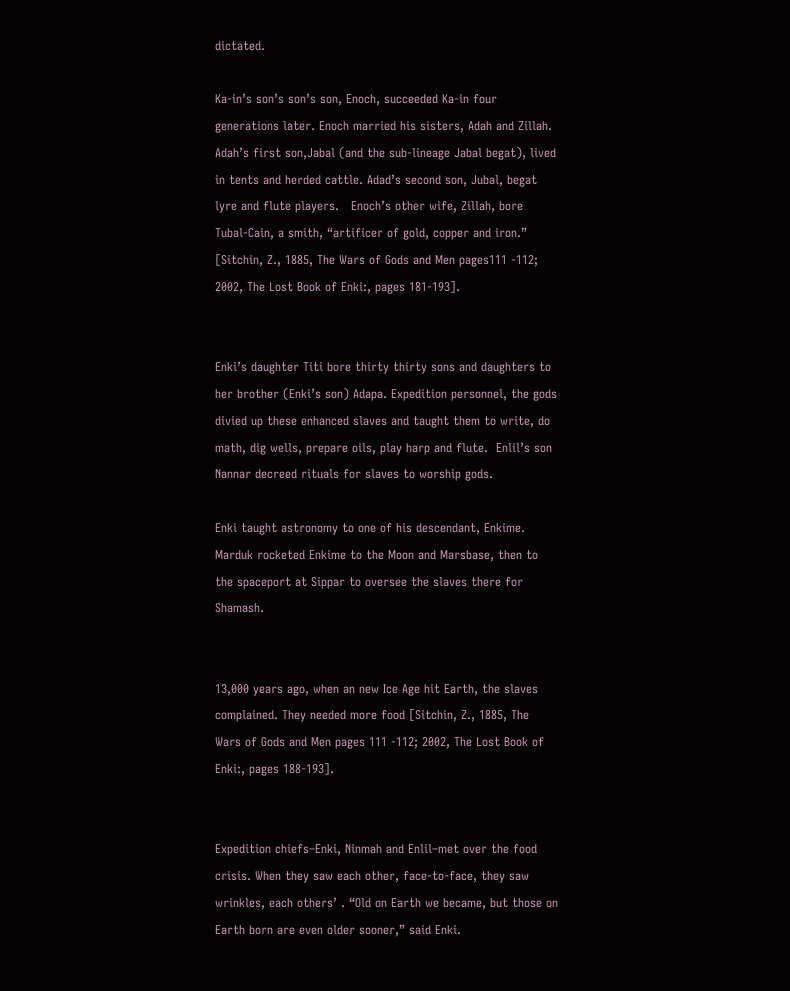dictated.

Ka-in’s son’s son’s son, Enoch, succeeded Ka-in four generations later. Enoch married his sisters, Adah and Zillah. Adah’s first son,Jabal (and the sub-lineage Jabal begat), lived in tents and herded cattle. Adad’s second son, Jubal, begat lyre and flute players.   Enoch’s other wife, Zillah, bore Tubal-Cain, a smith, “artificer of gold, copper and iron.” [Sitchin, Z., 1885, The Wars of Gods and Men pages111 -112; 2002, The Lost Book of Enki:, pages 181-193].


Enki’s daughter Titi bore thirty thirty sons and daughters to her brother (Enki’s son) Adapa. Expedition personnel, the gods divied up these enhanced slaves and taught them to write, do math, dig wells, prepare oils, play harp and flute.  Enlil’s son Nannar decreed rituals for slaves to worship gods.

Enki taught astronomy to one of his descendant, Enkime. Marduk rocketed Enkime to the Moon and Marsbase, then to the spaceport at Sippar to oversee the slaves there for Shamash.


13,000 years ago, when an new Ice Age hit Earth, the slaves complained. They needed more food [Sitchin, Z., 1885, The Wars of Gods and Men pages 111 -112; 2002, The Lost Book of Enki:, pages 188-193].


Expedition chiefs–Enki, Ninmah and Enlil–met over the food crisis. When they saw each other, face-to-face, they saw wrinkles, each others’ . “Old on Earth we became, but those on Earth born are even older sooner,” said Enki.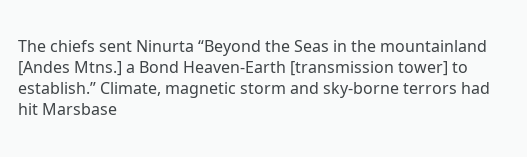The chiefs sent Ninurta “Beyond the Seas in the mountainland [Andes Mtns.] a Bond Heaven-Earth [transmission tower] to establish.” Climate, magnetic storm and sky-borne terrors had hit Marsbase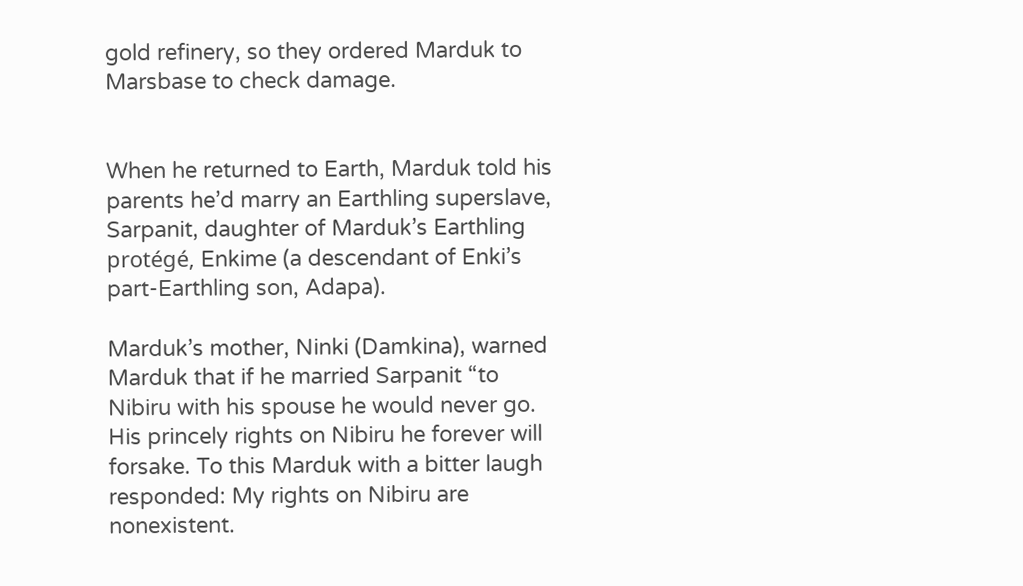gold refinery, so they ordered Marduk to Marsbase to check damage.


When he returned to Earth, Marduk told his parents he’d marry an Earthling superslave, Sarpanit, daughter of Marduk’s Earthling protégé, Enkime (a descendant of Enki’s part-Earthling son, Adapa).

Marduk’s mother, Ninki (Damkina), warned Marduk that if he married Sarpanit “to Nibiru with his spouse he would never go. His princely rights on Nibiru he forever will forsake. To this Marduk with a bitter laugh responded: My rights on Nibiru are nonexistent.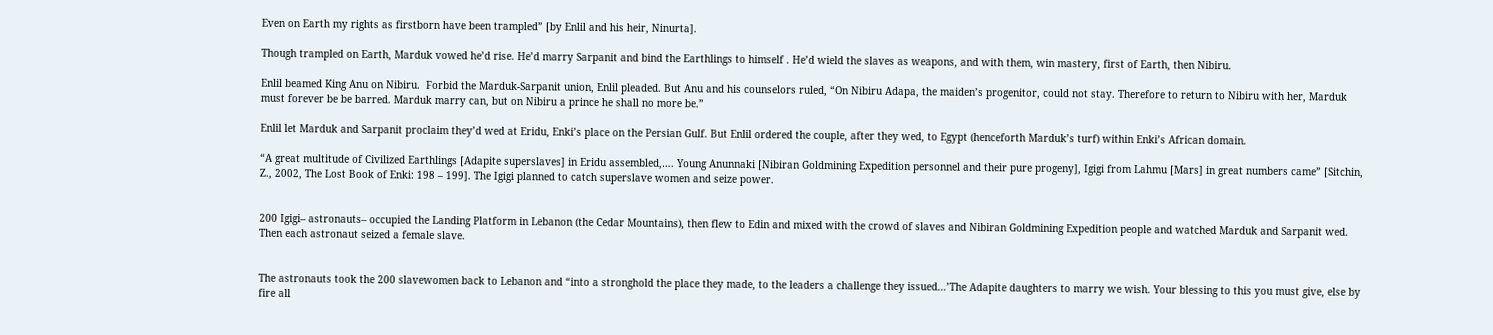Even on Earth my rights as firstborn have been trampled” [by Enlil and his heir, Ninurta].

Though trampled on Earth, Marduk vowed he’d rise. He’d marry Sarpanit and bind the Earthlings to himself . He’d wield the slaves as weapons, and with them, win mastery, first of Earth, then Nibiru.

Enlil beamed King Anu on Nibiru.  Forbid the Marduk-Sarpanit union, Enlil pleaded. But Anu and his counselors ruled, “On Nibiru Adapa, the maiden’s progenitor, could not stay. Therefore to return to Nibiru with her, Marduk must forever be be barred. Marduk marry can, but on Nibiru a prince he shall no more be.”

Enlil let Marduk and Sarpanit proclaim they’d wed at Eridu, Enki’s place on the Persian Gulf. But Enlil ordered the couple, after they wed, to Egypt (henceforth Marduk’s turf) within Enki’s African domain.

“A great multitude of Civilized Earthlings [Adapite superslaves] in Eridu assembled,…. Young Anunnaki [Nibiran Goldmining Expedition personnel and their pure progeny], Igigi from Lahmu [Mars] in great numbers came” [Sitchin, Z., 2002, The Lost Book of Enki: 198 – 199]. The Igigi planned to catch superslave women and seize power.


200 Igigi– astronauts– occupied the Landing Platform in Lebanon (the Cedar Mountains), then flew to Edin and mixed with the crowd of slaves and Nibiran Goldmining Expedition people and watched Marduk and Sarpanit wed. Then each astronaut seized a female slave.


The astronauts took the 200 slavewomen back to Lebanon and “into a stronghold the place they made, to the leaders a challenge they issued…’The Adapite daughters to marry we wish. Your blessing to this you must give, else by fire all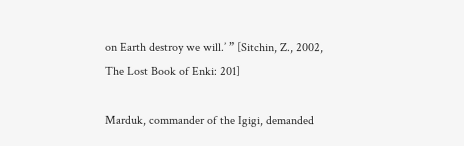on Earth destroy we will.’ ” [Sitchin, Z., 2002, The Lost Book of Enki: 201]

Marduk, commander of the Igigi, demanded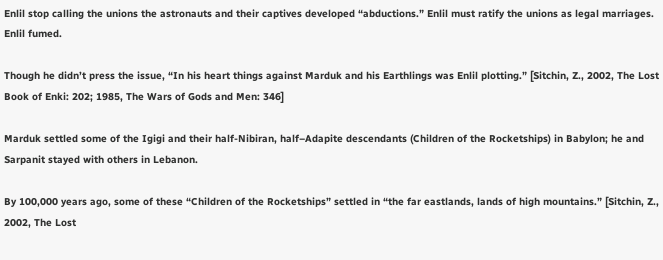Enlil stop calling the unions the astronauts and their captives developed “abductions.” Enlil must ratify the unions as legal marriages. Enlil fumed.

Though he didn’t press the issue, “In his heart things against Marduk and his Earthlings was Enlil plotting.” [Sitchin, Z., 2002, The Lost Book of Enki: 202; 1985, The Wars of Gods and Men: 346]

Marduk settled some of the Igigi and their half-Nibiran, half–Adapite descendants (Children of the Rocketships) in Babylon; he and Sarpanit stayed with others in Lebanon.

By 100,000 years ago, some of these “Children of the Rocketships” settled in “the far eastlands, lands of high mountains.” [Sitchin, Z., 2002, The Lost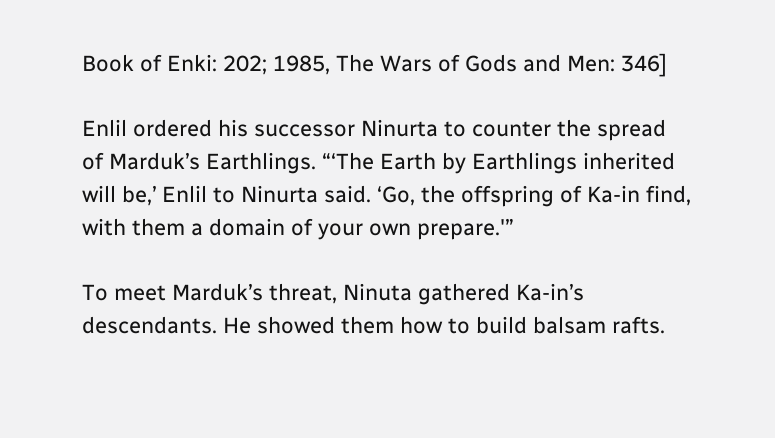Book of Enki: 202; 1985, The Wars of Gods and Men: 346]

Enlil ordered his successor Ninurta to counter the spread of Marduk’s Earthlings. “‘The Earth by Earthlings inherited will be,’ Enlil to Ninurta said. ‘Go, the offspring of Ka-in find, with them a domain of your own prepare.'”

To meet Marduk’s threat, Ninuta gathered Ka-in’s descendants. He showed them how to build balsam rafts.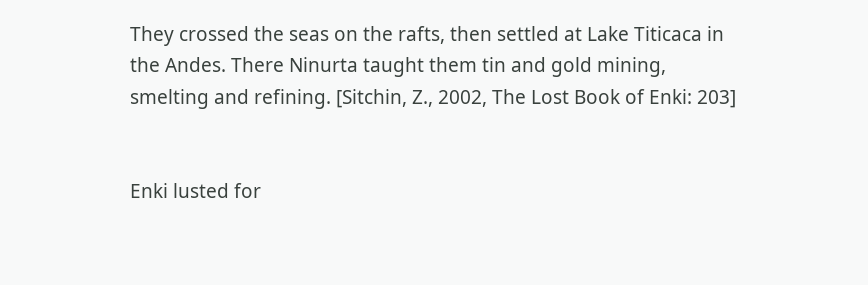They crossed the seas on the rafts, then settled at Lake Titicaca in the Andes. There Ninurta taught them tin and gold mining, smelting and refining. [Sitchin, Z., 2002, The Lost Book of Enki: 203]


Enki lusted for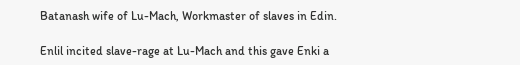Batanash wife of Lu-Mach, Workmaster of slaves in Edin.

Enlil incited slave-rage at Lu-Mach and this gave Enki a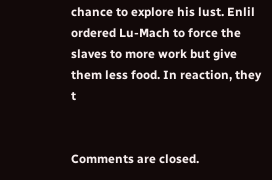chance to explore his lust. Enlil ordered Lu-Mach to force the slaves to more work but give them less food. In reaction, they t


Comments are closed.